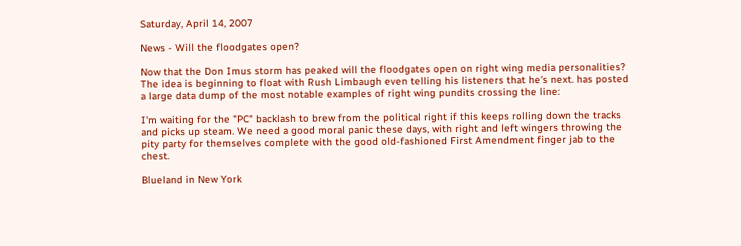Saturday, April 14, 2007

News - Will the floodgates open?

Now that the Don Imus storm has peaked will the floodgates open on right wing media personalities? The idea is beginning to float with Rush Limbaugh even telling his listeners that he's next. has posted a large data dump of the most notable examples of right wing pundits crossing the line:

I'm waiting for the "PC" backlash to brew from the political right if this keeps rolling down the tracks and picks up steam. We need a good moral panic these days, with right and left wingers throwing the pity party for themselves complete with the good old-fashioned First Amendment finger jab to the chest.

Blueland in New York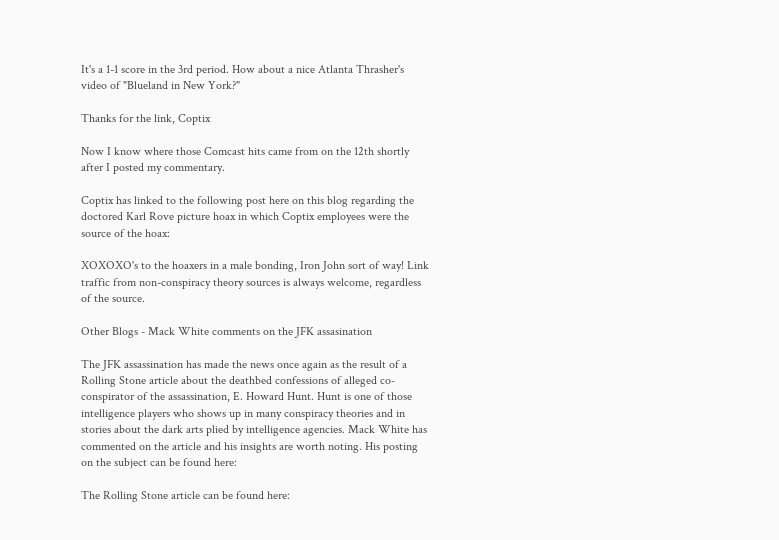It's a 1-1 score in the 3rd period. How about a nice Atlanta Thrasher's video of "Blueland in New York?"

Thanks for the link, Coptix

Now I know where those Comcast hits came from on the 12th shortly after I posted my commentary.

Coptix has linked to the following post here on this blog regarding the doctored Karl Rove picture hoax in which Coptix employees were the source of the hoax:

XOXOXO's to the hoaxers in a male bonding, Iron John sort of way! Link traffic from non-conspiracy theory sources is always welcome, regardless of the source.

Other Blogs - Mack White comments on the JFK assasination

The JFK assassination has made the news once again as the result of a Rolling Stone article about the deathbed confessions of alleged co-conspirator of the assassination, E. Howard Hunt. Hunt is one of those intelligence players who shows up in many conspiracy theories and in stories about the dark arts plied by intelligence agencies. Mack White has commented on the article and his insights are worth noting. His posting on the subject can be found here:

The Rolling Stone article can be found here: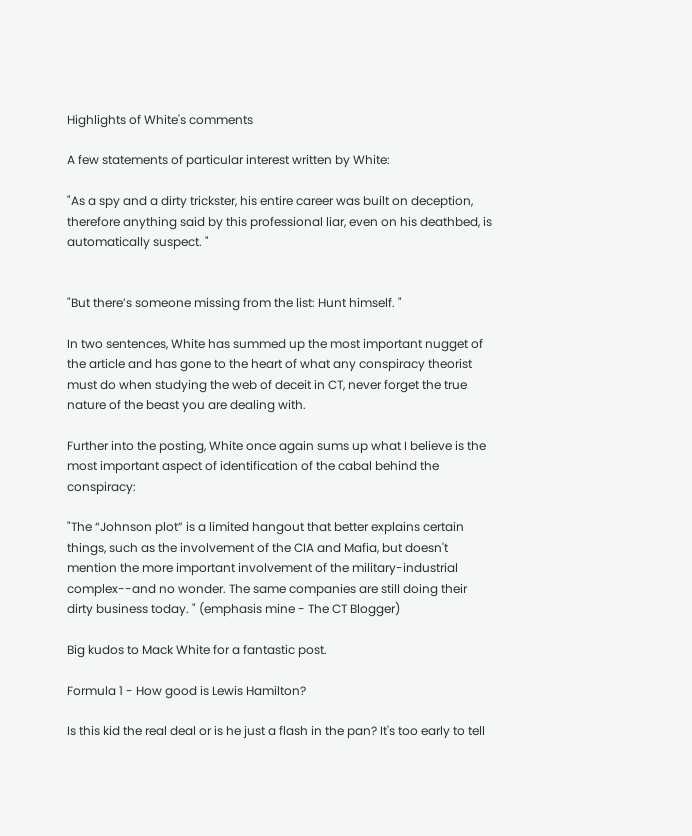Highlights of White's comments

A few statements of particular interest written by White:

"As a spy and a dirty trickster, his entire career was built on deception, therefore anything said by this professional liar, even on his deathbed, is automatically suspect. "


"But there’s someone missing from the list: Hunt himself. "

In two sentences, White has summed up the most important nugget of the article and has gone to the heart of what any conspiracy theorist must do when studying the web of deceit in CT, never forget the true nature of the beast you are dealing with.

Further into the posting, White once again sums up what I believe is the most important aspect of identification of the cabal behind the conspiracy:

"The “Johnson plot” is a limited hangout that better explains certain things, such as the involvement of the CIA and Mafia, but doesn't mention the more important involvement of the military-industrial complex--and no wonder. The same companies are still doing their dirty business today. " (emphasis mine - The CT Blogger)

Big kudos to Mack White for a fantastic post.

Formula 1 - How good is Lewis Hamilton?

Is this kid the real deal or is he just a flash in the pan? It's too early to tell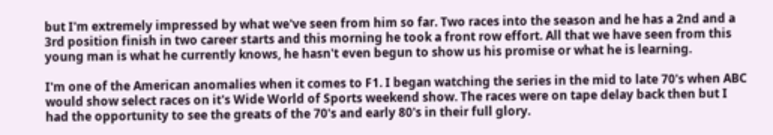but I'm extremely impressed by what we've seen from him so far. Two races into the season and he has a 2nd and a 3rd position finish in two career starts and this morning he took a front row effort. All that we have seen from this young man is what he currently knows, he hasn't even begun to show us his promise or what he is learning.

I'm one of the American anomalies when it comes to F1. I began watching the series in the mid to late 70's when ABC would show select races on it's Wide World of Sports weekend show. The races were on tape delay back then but I had the opportunity to see the greats of the 70's and early 80's in their full glory.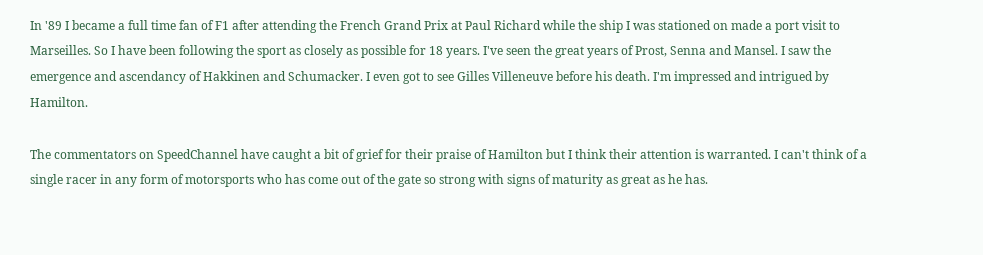In '89 I became a full time fan of F1 after attending the French Grand Prix at Paul Richard while the ship I was stationed on made a port visit to Marseilles. So I have been following the sport as closely as possible for 18 years. I've seen the great years of Prost, Senna and Mansel. I saw the emergence and ascendancy of Hakkinen and Schumacker. I even got to see Gilles Villeneuve before his death. I'm impressed and intrigued by Hamilton.

The commentators on SpeedChannel have caught a bit of grief for their praise of Hamilton but I think their attention is warranted. I can't think of a single racer in any form of motorsports who has come out of the gate so strong with signs of maturity as great as he has.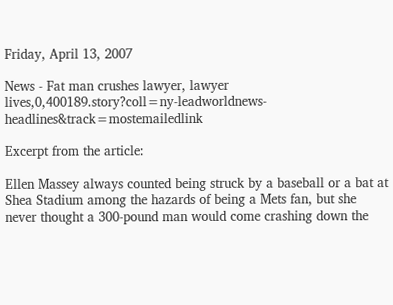Friday, April 13, 2007

News - Fat man crushes lawyer, lawyer lives,0,400189.story?coll=ny-leadworldnews-headlines&track=mostemailedlink

Excerpt from the article:

Ellen Massey always counted being struck by a baseball or a bat at Shea Stadium among the hazards of being a Mets fan, but she never thought a 300-pound man would come crashing down the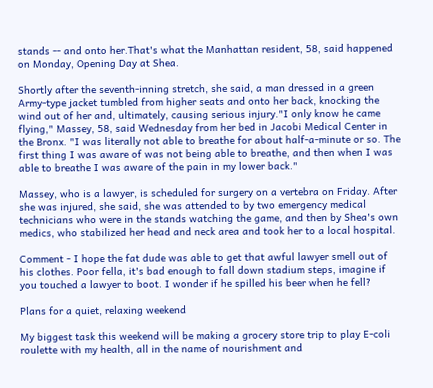stands -- and onto her.That's what the Manhattan resident, 58, said happened on Monday, Opening Day at Shea.

Shortly after the seventh-inning stretch, she said, a man dressed in a green Army-type jacket tumbled from higher seats and onto her back, knocking the wind out of her and, ultimately, causing serious injury."I only know he came flying," Massey, 58, said Wednesday from her bed in Jacobi Medical Center in the Bronx. "I was literally not able to breathe for about half-a-minute or so. The first thing I was aware of was not being able to breathe, and then when I was able to breathe I was aware of the pain in my lower back."

Massey, who is a lawyer, is scheduled for surgery on a vertebra on Friday. After she was injured, she said, she was attended to by two emergency medical technicians who were in the stands watching the game, and then by Shea's own medics, who stabilized her head and neck area and took her to a local hospital.

Comment - I hope the fat dude was able to get that awful lawyer smell out of his clothes. Poor fella, it's bad enough to fall down stadium steps, imagine if you touched a lawyer to boot. I wonder if he spilled his beer when he fell?

Plans for a quiet, relaxing weekend

My biggest task this weekend will be making a grocery store trip to play E-coli roulette with my health, all in the name of nourishment and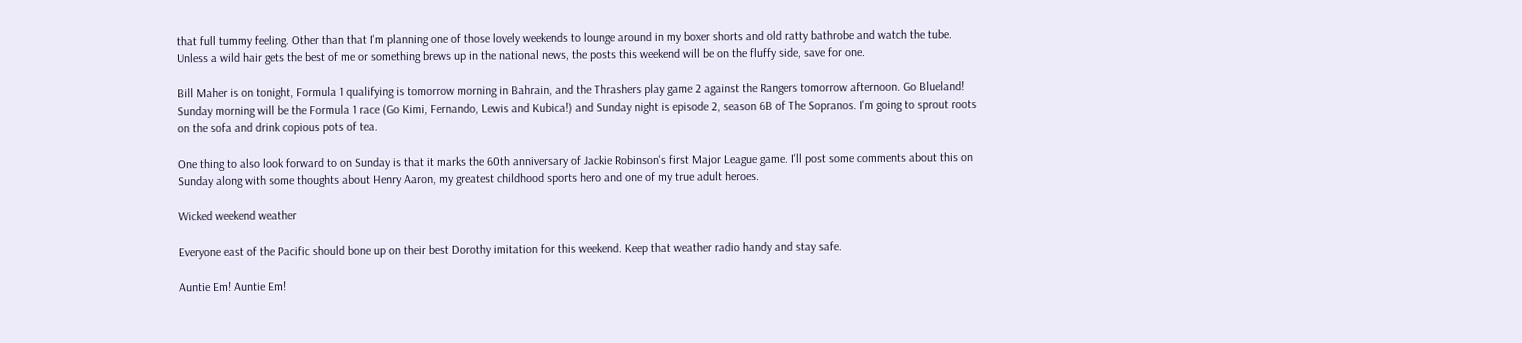that full tummy feeling. Other than that I'm planning one of those lovely weekends to lounge around in my boxer shorts and old ratty bathrobe and watch the tube. Unless a wild hair gets the best of me or something brews up in the national news, the posts this weekend will be on the fluffy side, save for one.

Bill Maher is on tonight, Formula 1 qualifying is tomorrow morning in Bahrain, and the Thrashers play game 2 against the Rangers tomorrow afternoon. Go Blueland! Sunday morning will be the Formula 1 race (Go Kimi, Fernando, Lewis and Kubica!) and Sunday night is episode 2, season 6B of The Sopranos. I'm going to sprout roots on the sofa and drink copious pots of tea.

One thing to also look forward to on Sunday is that it marks the 60th anniversary of Jackie Robinson's first Major League game. I'll post some comments about this on Sunday along with some thoughts about Henry Aaron, my greatest childhood sports hero and one of my true adult heroes.

Wicked weekend weather

Everyone east of the Pacific should bone up on their best Dorothy imitation for this weekend. Keep that weather radio handy and stay safe.

Auntie Em! Auntie Em!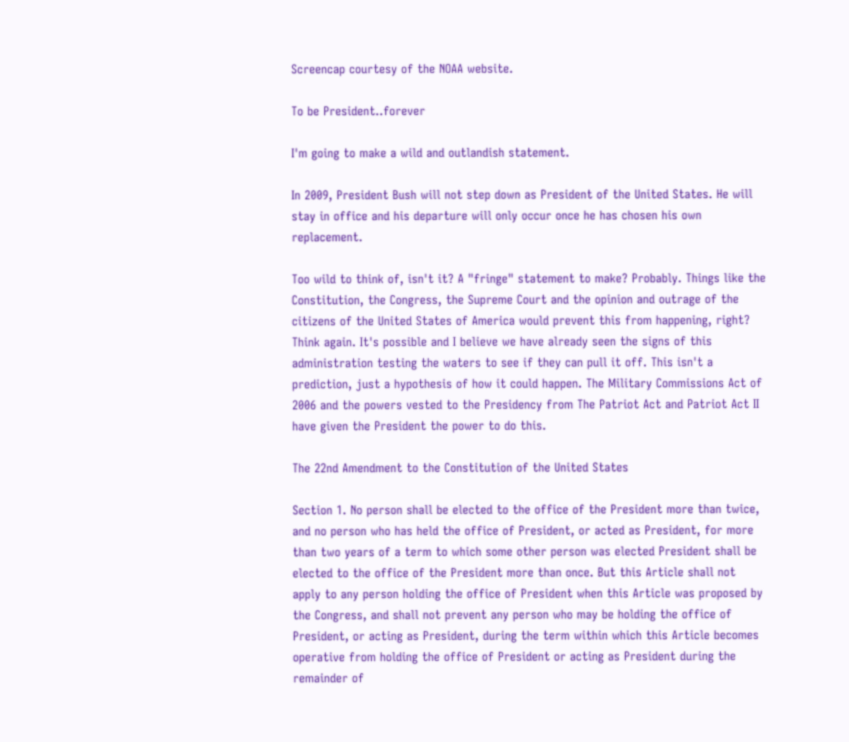Screencap courtesy of the NOAA website.

To be President..forever

I'm going to make a wild and outlandish statement.

In 2009, President Bush will not step down as President of the United States. He will stay in office and his departure will only occur once he has chosen his own replacement.

Too wild to think of, isn't it? A "fringe" statement to make? Probably. Things like the Constitution, the Congress, the Supreme Court and the opinion and outrage of the citizens of the United States of America would prevent this from happening, right? Think again. It's possible and I believe we have already seen the signs of this administration testing the waters to see if they can pull it off. This isn't a prediction, just a hypothesis of how it could happen. The Military Commissions Act of 2006 and the powers vested to the Presidency from The Patriot Act and Patriot Act II have given the President the power to do this.

The 22nd Amendment to the Constitution of the United States

Section 1. No person shall be elected to the office of the President more than twice, and no person who has held the office of President, or acted as President, for more than two years of a term to which some other person was elected President shall be elected to the office of the President more than once. But this Article shall not apply to any person holding the office of President when this Article was proposed by the Congress, and shall not prevent any person who may be holding the office of President, or acting as President, during the term within which this Article becomes operative from holding the office of President or acting as President during the remainder of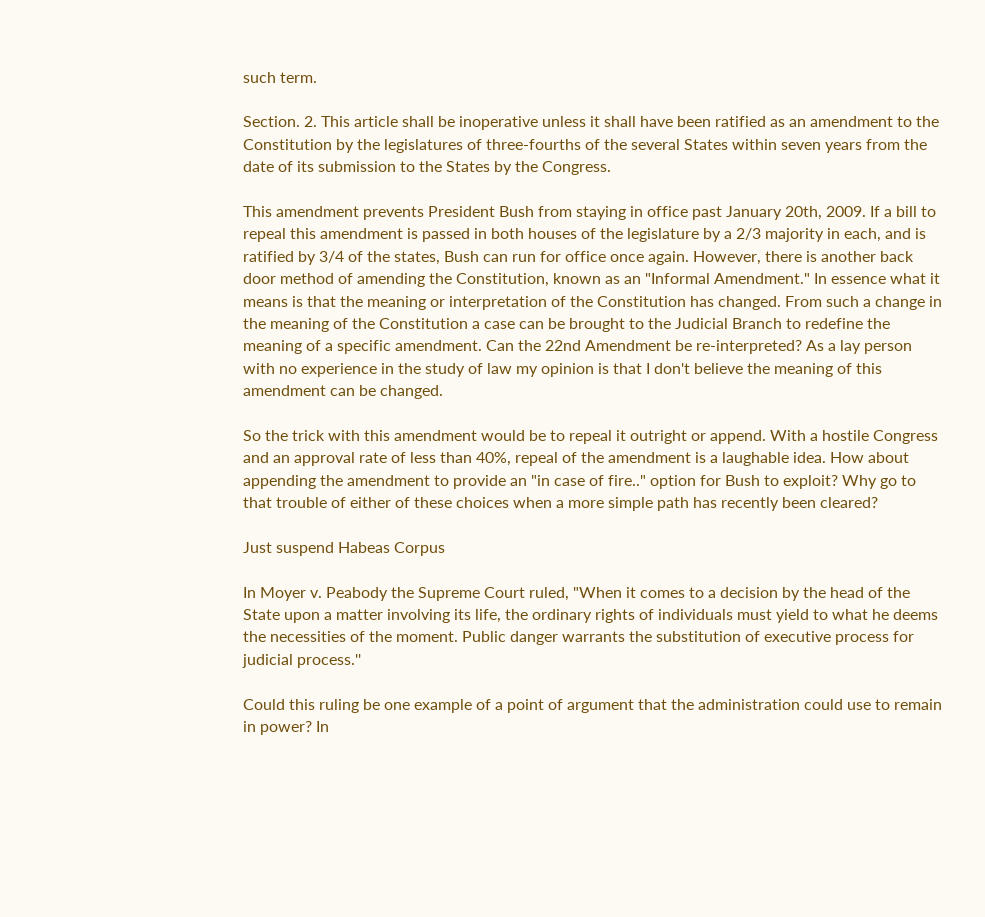such term.

Section. 2. This article shall be inoperative unless it shall have been ratified as an amendment to the Constitution by the legislatures of three-fourths of the several States within seven years from the date of its submission to the States by the Congress.

This amendment prevents President Bush from staying in office past January 20th, 2009. If a bill to repeal this amendment is passed in both houses of the legislature by a 2/3 majority in each, and is ratified by 3/4 of the states, Bush can run for office once again. However, there is another back door method of amending the Constitution, known as an "Informal Amendment." In essence what it means is that the meaning or interpretation of the Constitution has changed. From such a change in the meaning of the Constitution a case can be brought to the Judicial Branch to redefine the meaning of a specific amendment. Can the 22nd Amendment be re-interpreted? As a lay person with no experience in the study of law my opinion is that I don't believe the meaning of this amendment can be changed.

So the trick with this amendment would be to repeal it outright or append. With a hostile Congress and an approval rate of less than 40%, repeal of the amendment is a laughable idea. How about appending the amendment to provide an "in case of fire.." option for Bush to exploit? Why go to that trouble of either of these choices when a more simple path has recently been cleared?

Just suspend Habeas Corpus

In Moyer v. Peabody the Supreme Court ruled, "When it comes to a decision by the head of the State upon a matter involving its life, the ordinary rights of individuals must yield to what he deems the necessities of the moment. Public danger warrants the substitution of executive process for judicial process.''

Could this ruling be one example of a point of argument that the administration could use to remain in power? In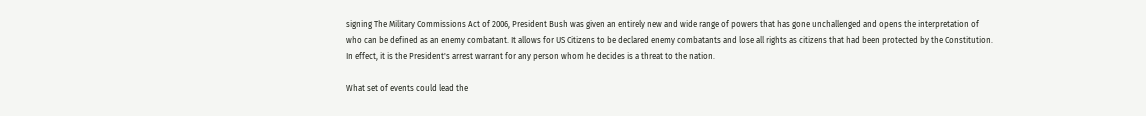signing The Military Commissions Act of 2006, President Bush was given an entirely new and wide range of powers that has gone unchallenged and opens the interpretation of who can be defined as an enemy combatant. It allows for US Citizens to be declared enemy combatants and lose all rights as citizens that had been protected by the Constitution. In effect, it is the President's arrest warrant for any person whom he decides is a threat to the nation.

What set of events could lead the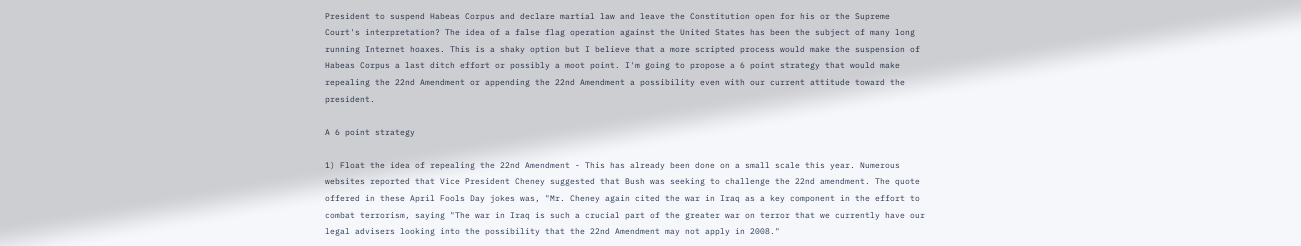President to suspend Habeas Corpus and declare martial law and leave the Constitution open for his or the Supreme Court's interpretation? The idea of a false flag operation against the United States has been the subject of many long running Internet hoaxes. This is a shaky option but I believe that a more scripted process would make the suspension of Habeas Corpus a last ditch effort or possibly a moot point. I'm going to propose a 6 point strategy that would make repealing the 22nd Amendment or appending the 22nd Amendment a possibility even with our current attitude toward the president.

A 6 point strategy

1) Float the idea of repealing the 22nd Amendment - This has already been done on a small scale this year. Numerous websites reported that Vice President Cheney suggested that Bush was seeking to challenge the 22nd amendment. The quote offered in these April Fools Day jokes was, "Mr. Cheney again cited the war in Iraq as a key component in the effort to combat terrorism, saying "The war in Iraq is such a crucial part of the greater war on terror that we currently have our legal advisers looking into the possibility that the 22nd Amendment may not apply in 2008."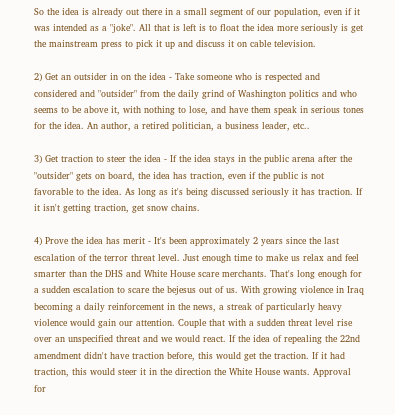So the idea is already out there in a small segment of our population, even if it was intended as a "joke". All that is left is to float the idea more seriously is get the mainstream press to pick it up and discuss it on cable television.

2) Get an outsider in on the idea - Take someone who is respected and considered and "outsider" from the daily grind of Washington politics and who seems to be above it, with nothing to lose, and have them speak in serious tones for the idea. An author, a retired politician, a business leader, etc..

3) Get traction to steer the idea - If the idea stays in the public arena after the "outsider" gets on board, the idea has traction, even if the public is not favorable to the idea. As long as it's being discussed seriously it has traction. If it isn't getting traction, get snow chains.

4) Prove the idea has merit - It's been approximately 2 years since the last escalation of the terror threat level. Just enough time to make us relax and feel smarter than the DHS and White House scare merchants. That's long enough for a sudden escalation to scare the bejesus out of us. With growing violence in Iraq becoming a daily reinforcement in the news, a streak of particularly heavy violence would gain our attention. Couple that with a sudden threat level rise over an unspecified threat and we would react. If the idea of repealing the 22nd amendment didn't have traction before, this would get the traction. If it had traction, this would steer it in the direction the White House wants. Approval for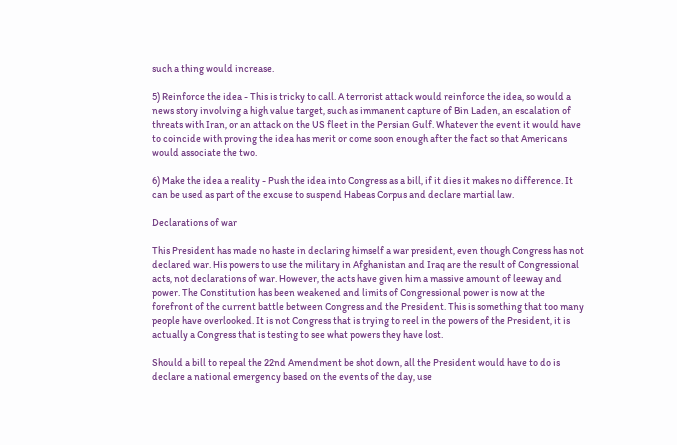such a thing would increase.

5) Reinforce the idea - This is tricky to call. A terrorist attack would reinforce the idea, so would a news story involving a high value target, such as immanent capture of Bin Laden, an escalation of threats with Iran, or an attack on the US fleet in the Persian Gulf. Whatever the event it would have to coincide with proving the idea has merit or come soon enough after the fact so that Americans would associate the two.

6) Make the idea a reality - Push the idea into Congress as a bill, if it dies it makes no difference. It can be used as part of the excuse to suspend Habeas Corpus and declare martial law.

Declarations of war

This President has made no haste in declaring himself a war president, even though Congress has not declared war. His powers to use the military in Afghanistan and Iraq are the result of Congressional acts, not declarations of war. However, the acts have given him a massive amount of leeway and power. The Constitution has been weakened and limits of Congressional power is now at the forefront of the current battle between Congress and the President. This is something that too many people have overlooked. It is not Congress that is trying to reel in the powers of the President, it is actually a Congress that is testing to see what powers they have lost.

Should a bill to repeal the 22nd Amendment be shot down, all the President would have to do is declare a national emergency based on the events of the day, use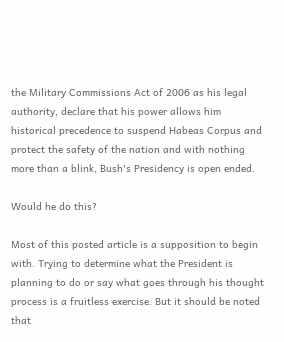the Military Commissions Act of 2006 as his legal authority, declare that his power allows him historical precedence to suspend Habeas Corpus and protect the safety of the nation and with nothing more than a blink, Bush's Presidency is open ended.

Would he do this?

Most of this posted article is a supposition to begin with. Trying to determine what the President is planning to do or say what goes through his thought process is a fruitless exercise. But it should be noted that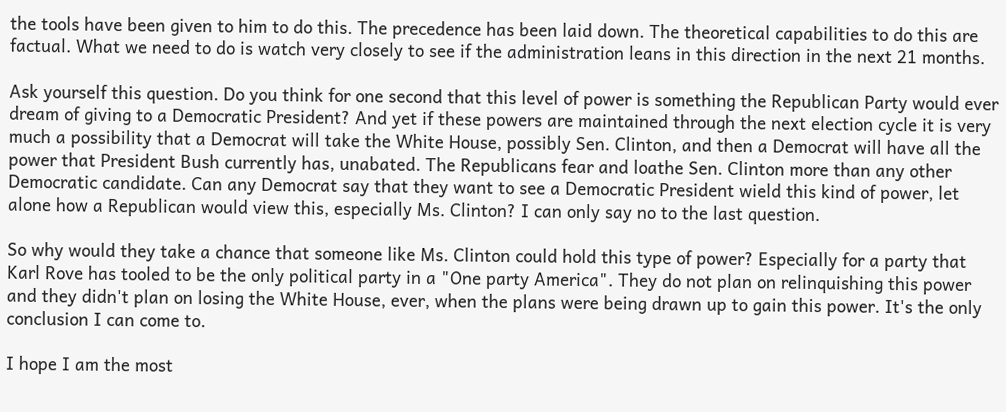the tools have been given to him to do this. The precedence has been laid down. The theoretical capabilities to do this are factual. What we need to do is watch very closely to see if the administration leans in this direction in the next 21 months.

Ask yourself this question. Do you think for one second that this level of power is something the Republican Party would ever dream of giving to a Democratic President? And yet if these powers are maintained through the next election cycle it is very much a possibility that a Democrat will take the White House, possibly Sen. Clinton, and then a Democrat will have all the power that President Bush currently has, unabated. The Republicans fear and loathe Sen. Clinton more than any other Democratic candidate. Can any Democrat say that they want to see a Democratic President wield this kind of power, let alone how a Republican would view this, especially Ms. Clinton? I can only say no to the last question.

So why would they take a chance that someone like Ms. Clinton could hold this type of power? Especially for a party that Karl Rove has tooled to be the only political party in a "One party America". They do not plan on relinquishing this power and they didn't plan on losing the White House, ever, when the plans were being drawn up to gain this power. It's the only conclusion I can come to.

I hope I am the most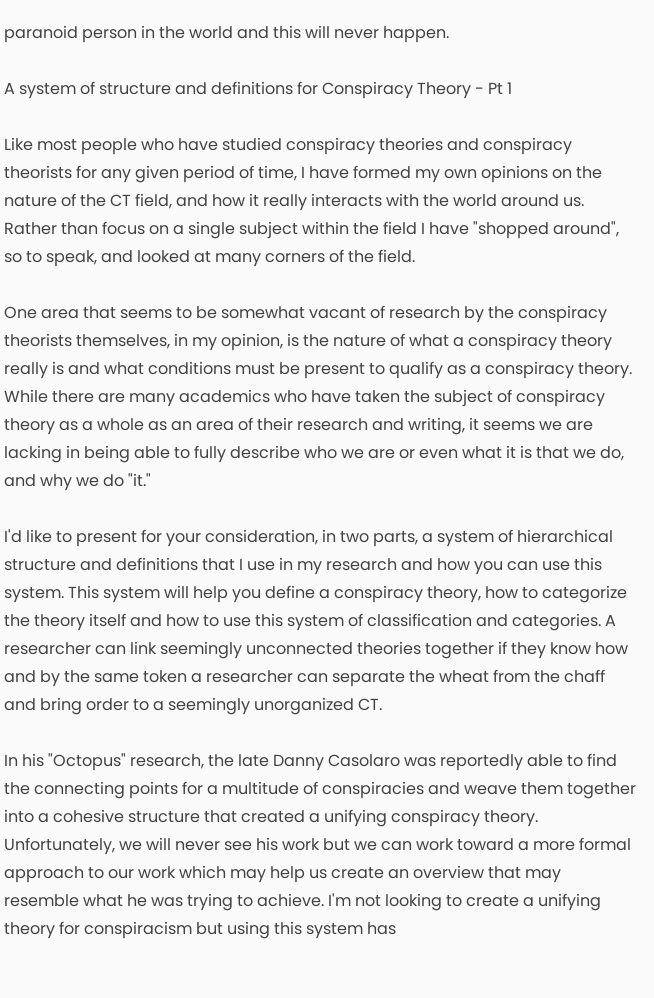paranoid person in the world and this will never happen.

A system of structure and definitions for Conspiracy Theory - Pt 1

Like most people who have studied conspiracy theories and conspiracy theorists for any given period of time, I have formed my own opinions on the nature of the CT field, and how it really interacts with the world around us. Rather than focus on a single subject within the field I have "shopped around", so to speak, and looked at many corners of the field.

One area that seems to be somewhat vacant of research by the conspiracy theorists themselves, in my opinion, is the nature of what a conspiracy theory really is and what conditions must be present to qualify as a conspiracy theory. While there are many academics who have taken the subject of conspiracy theory as a whole as an area of their research and writing, it seems we are lacking in being able to fully describe who we are or even what it is that we do, and why we do "it."

I'd like to present for your consideration, in two parts, a system of hierarchical structure and definitions that I use in my research and how you can use this system. This system will help you define a conspiracy theory, how to categorize the theory itself and how to use this system of classification and categories. A researcher can link seemingly unconnected theories together if they know how and by the same token a researcher can separate the wheat from the chaff and bring order to a seemingly unorganized CT.

In his "Octopus" research, the late Danny Casolaro was reportedly able to find the connecting points for a multitude of conspiracies and weave them together into a cohesive structure that created a unifying conspiracy theory. Unfortunately, we will never see his work but we can work toward a more formal approach to our work which may help us create an overview that may resemble what he was trying to achieve. I'm not looking to create a unifying theory for conspiracism but using this system has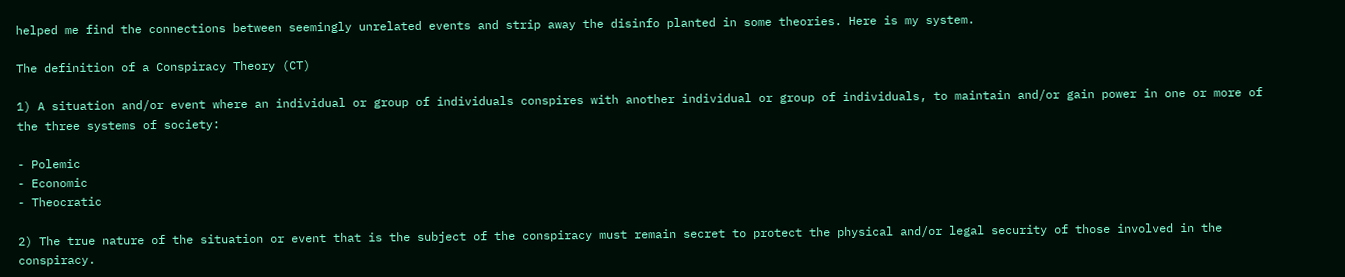helped me find the connections between seemingly unrelated events and strip away the disinfo planted in some theories. Here is my system.

The definition of a Conspiracy Theory (CT)

1) A situation and/or event where an individual or group of individuals conspires with another individual or group of individuals, to maintain and/or gain power in one or more of the three systems of society:

- Polemic
- Economic
- Theocratic

2) The true nature of the situation or event that is the subject of the conspiracy must remain secret to protect the physical and/or legal security of those involved in the conspiracy.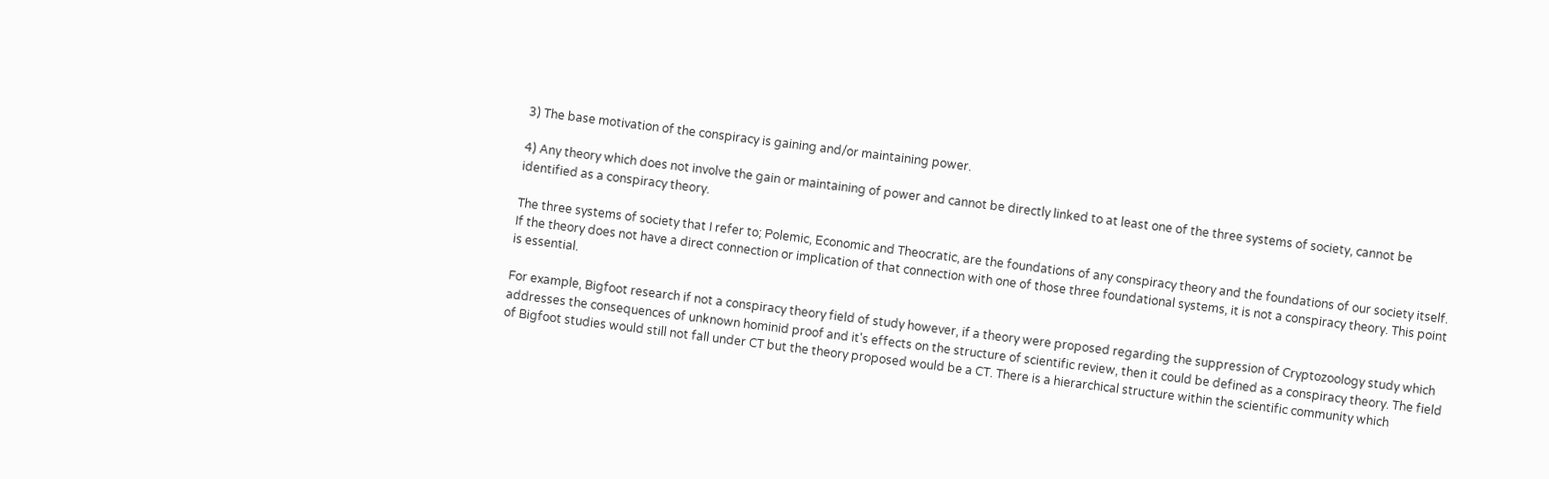3) The base motivation of the conspiracy is gaining and/or maintaining power.

4) Any theory which does not involve the gain or maintaining of power and cannot be directly linked to at least one of the three systems of society, cannot be identified as a conspiracy theory.

The three systems of society that I refer to; Polemic, Economic and Theocratic, are the foundations of any conspiracy theory and the foundations of our society itself. If the theory does not have a direct connection or implication of that connection with one of those three foundational systems, it is not a conspiracy theory. This point is essential.

For example, Bigfoot research if not a conspiracy theory field of study however, if a theory were proposed regarding the suppression of Cryptozoology study which addresses the consequences of unknown hominid proof and it's effects on the structure of scientific review, then it could be defined as a conspiracy theory. The field of Bigfoot studies would still not fall under CT but the theory proposed would be a CT. There is a hierarchical structure within the scientific community which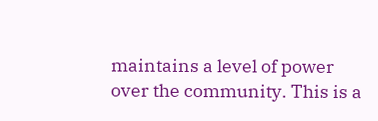maintains a level of power over the community. This is a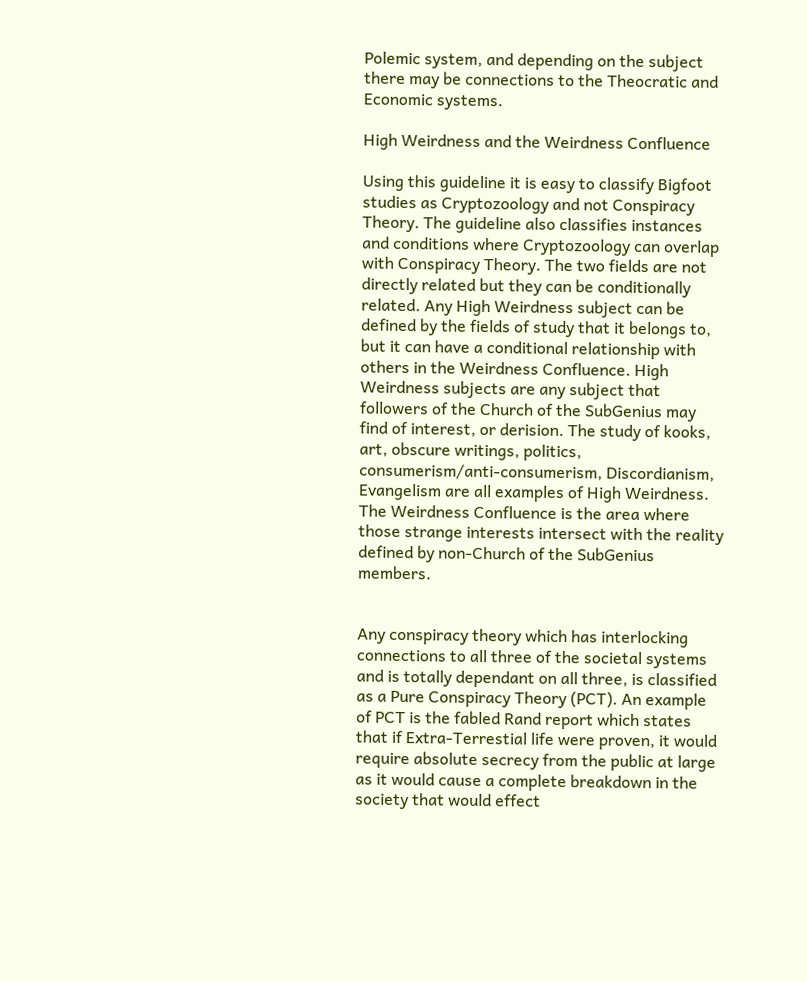Polemic system, and depending on the subject there may be connections to the Theocratic and Economic systems.

High Weirdness and the Weirdness Confluence

Using this guideline it is easy to classify Bigfoot studies as Cryptozoology and not Conspiracy Theory. The guideline also classifies instances and conditions where Cryptozoology can overlap with Conspiracy Theory. The two fields are not directly related but they can be conditionally related. Any High Weirdness subject can be defined by the fields of study that it belongs to, but it can have a conditional relationship with others in the Weirdness Confluence. High Weirdness subjects are any subject that followers of the Church of the SubGenius may find of interest, or derision. The study of kooks, art, obscure writings, politics, consumerism/anti-consumerism, Discordianism, Evangelism are all examples of High Weirdness. The Weirdness Confluence is the area where those strange interests intersect with the reality defined by non-Church of the SubGenius members.


Any conspiracy theory which has interlocking connections to all three of the societal systems and is totally dependant on all three, is classified as a Pure Conspiracy Theory (PCT). An example of PCT is the fabled Rand report which states that if Extra-Terrestial life were proven, it would require absolute secrecy from the public at large as it would cause a complete breakdown in the society that would effect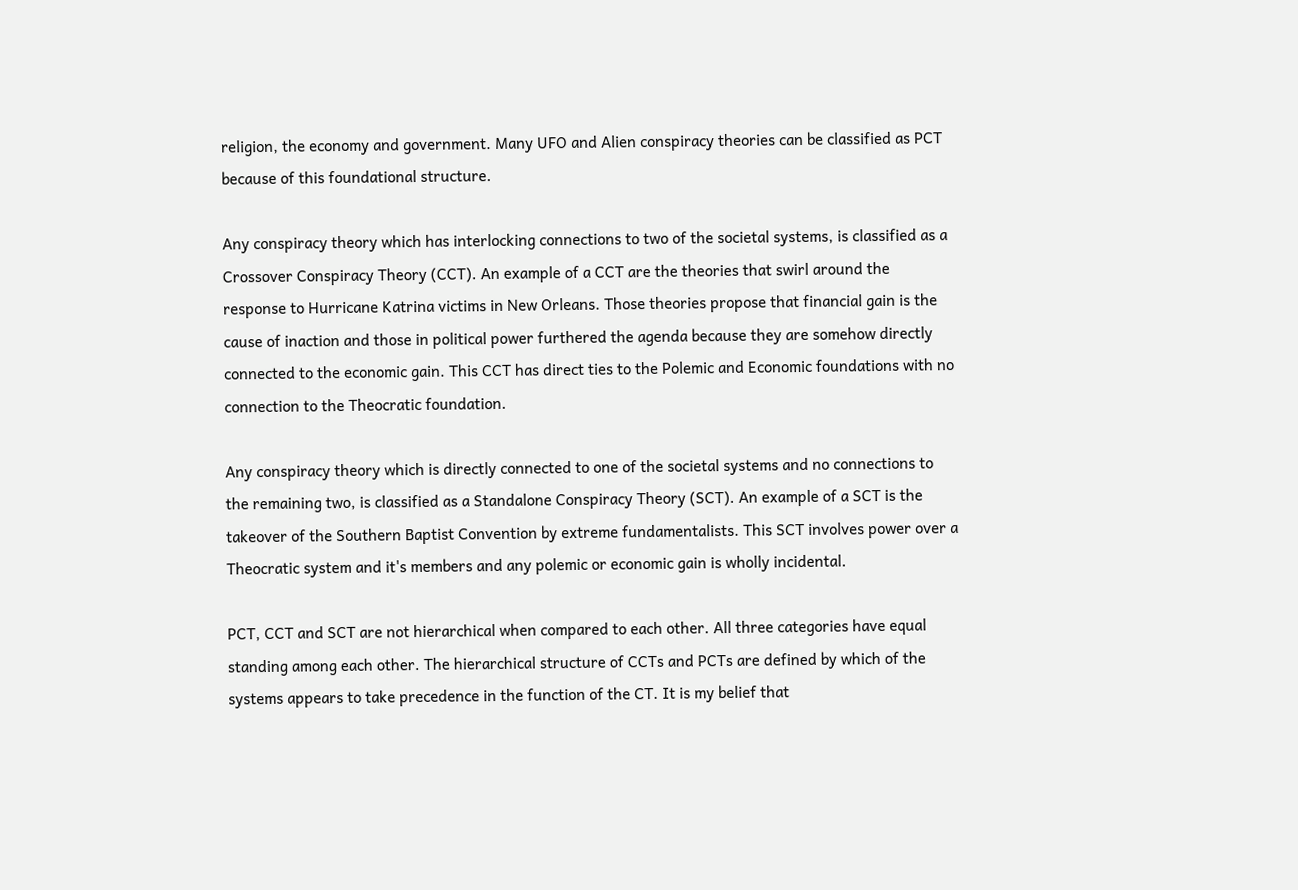religion, the economy and government. Many UFO and Alien conspiracy theories can be classified as PCT because of this foundational structure.

Any conspiracy theory which has interlocking connections to two of the societal systems, is classified as a Crossover Conspiracy Theory (CCT). An example of a CCT are the theories that swirl around the response to Hurricane Katrina victims in New Orleans. Those theories propose that financial gain is the cause of inaction and those in political power furthered the agenda because they are somehow directly connected to the economic gain. This CCT has direct ties to the Polemic and Economic foundations with no connection to the Theocratic foundation.

Any conspiracy theory which is directly connected to one of the societal systems and no connections to the remaining two, is classified as a Standalone Conspiracy Theory (SCT). An example of a SCT is the takeover of the Southern Baptist Convention by extreme fundamentalists. This SCT involves power over a Theocratic system and it's members and any polemic or economic gain is wholly incidental.

PCT, CCT and SCT are not hierarchical when compared to each other. All three categories have equal standing among each other. The hierarchical structure of CCTs and PCTs are defined by which of the systems appears to take precedence in the function of the CT. It is my belief that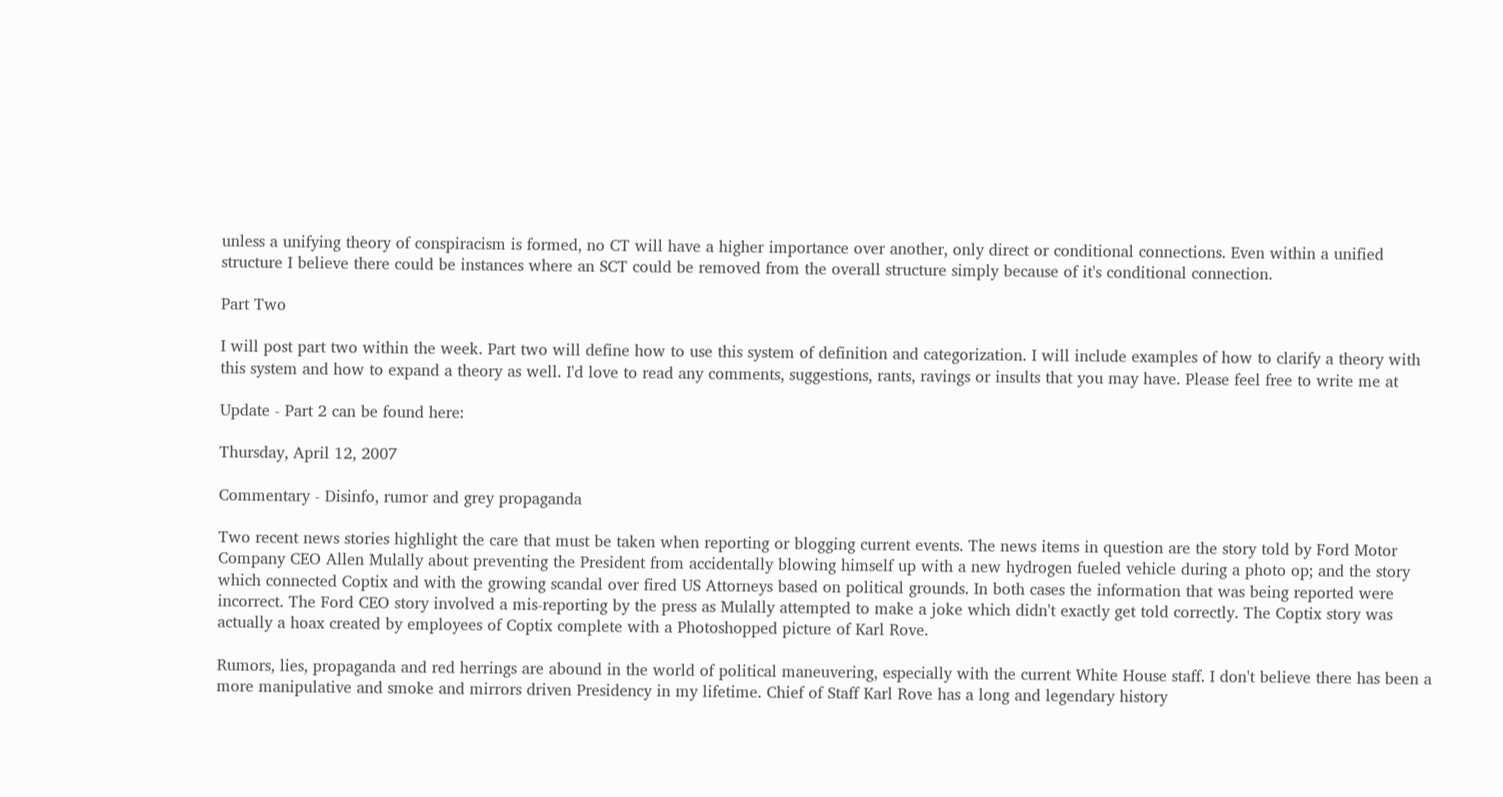unless a unifying theory of conspiracism is formed, no CT will have a higher importance over another, only direct or conditional connections. Even within a unified structure I believe there could be instances where an SCT could be removed from the overall structure simply because of it's conditional connection.

Part Two

I will post part two within the week. Part two will define how to use this system of definition and categorization. I will include examples of how to clarify a theory with this system and how to expand a theory as well. I'd love to read any comments, suggestions, rants, ravings or insults that you may have. Please feel free to write me at

Update - Part 2 can be found here:

Thursday, April 12, 2007

Commentary - Disinfo, rumor and grey propaganda

Two recent news stories highlight the care that must be taken when reporting or blogging current events. The news items in question are the story told by Ford Motor Company CEO Allen Mulally about preventing the President from accidentally blowing himself up with a new hydrogen fueled vehicle during a photo op; and the story which connected Coptix and with the growing scandal over fired US Attorneys based on political grounds. In both cases the information that was being reported were incorrect. The Ford CEO story involved a mis-reporting by the press as Mulally attempted to make a joke which didn't exactly get told correctly. The Coptix story was actually a hoax created by employees of Coptix complete with a Photoshopped picture of Karl Rove.

Rumors, lies, propaganda and red herrings are abound in the world of political maneuvering, especially with the current White House staff. I don't believe there has been a more manipulative and smoke and mirrors driven Presidency in my lifetime. Chief of Staff Karl Rove has a long and legendary history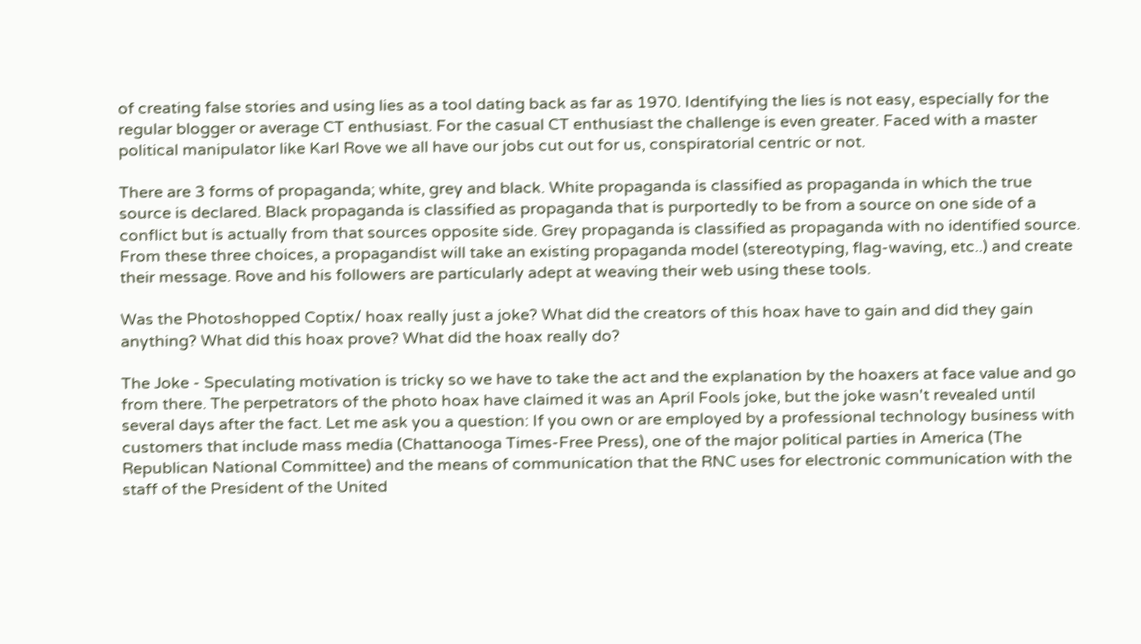of creating false stories and using lies as a tool dating back as far as 1970. Identifying the lies is not easy, especially for the regular blogger or average CT enthusiast. For the casual CT enthusiast the challenge is even greater. Faced with a master political manipulator like Karl Rove we all have our jobs cut out for us, conspiratorial centric or not.

There are 3 forms of propaganda; white, grey and black. White propaganda is classified as propaganda in which the true source is declared. Black propaganda is classified as propaganda that is purportedly to be from a source on one side of a conflict but is actually from that sources opposite side. Grey propaganda is classified as propaganda with no identified source. From these three choices, a propagandist will take an existing propaganda model (stereotyping, flag-waving, etc..) and create their message. Rove and his followers are particularly adept at weaving their web using these tools.

Was the Photoshopped Coptix/ hoax really just a joke? What did the creators of this hoax have to gain and did they gain anything? What did this hoax prove? What did the hoax really do?

The Joke - Speculating motivation is tricky so we have to take the act and the explanation by the hoaxers at face value and go from there. The perpetrators of the photo hoax have claimed it was an April Fools joke, but the joke wasn't revealed until several days after the fact. Let me ask you a question: If you own or are employed by a professional technology business with customers that include mass media (Chattanooga Times-Free Press), one of the major political parties in America (The Republican National Committee) and the means of communication that the RNC uses for electronic communication with the staff of the President of the United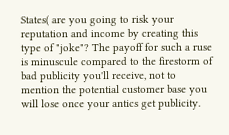States( are you going to risk your reputation and income by creating this type of "joke"? The payoff for such a ruse is minuscule compared to the firestorm of bad publicity you'll receive, not to mention the potential customer base you will lose once your antics get publicity.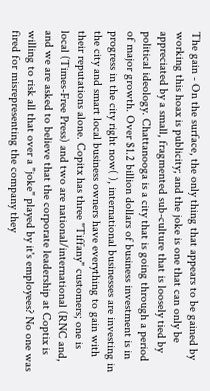The gain - On the surface, the only thing that appears to be gained by working this hoax is publicity; and the joke is one that can only be appreciated by a small, fragmented sub-culture that is loosely tied by political ideology. Chattanooga is a city that is going through a period of major growth. Over $1.2 billion dollars of business investment is in progress in the city right now( ), international businesses are investing in the city and smart local business owners have everything to gain with their reputations alone. Copitx has three "Tiffany" customers; one is local (Times-Free Press) and two are national/international (RNC and, and we are asked to believe that the corporate leadership at Coptix is willing to risk all that over a "joke" played by it's employees? No one was fired for misrepresenting the company they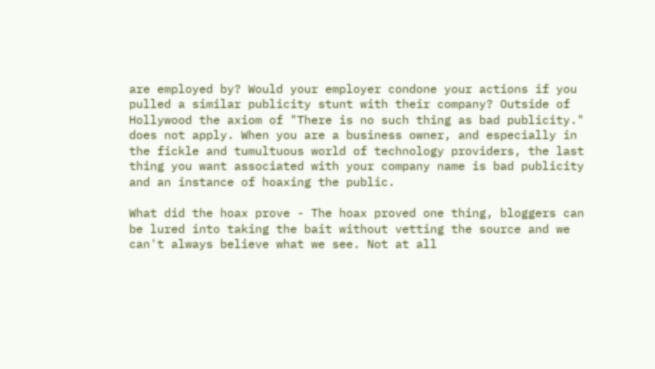are employed by? Would your employer condone your actions if you pulled a similar publicity stunt with their company? Outside of Hollywood the axiom of "There is no such thing as bad publicity." does not apply. When you are a business owner, and especially in the fickle and tumultuous world of technology providers, the last thing you want associated with your company name is bad publicity and an instance of hoaxing the public.

What did the hoax prove - The hoax proved one thing, bloggers can be lured into taking the bait without vetting the source and we can't always believe what we see. Not at all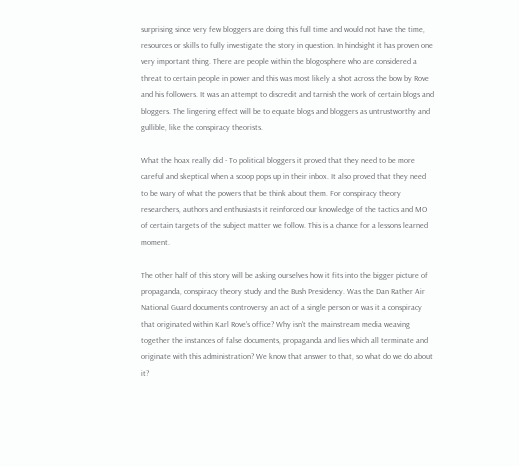surprising since very few bloggers are doing this full time and would not have the time, resources or skills to fully investigate the story in question. In hindsight it has proven one very important thing. There are people within the blogosphere who are considered a threat to certain people in power and this was most likely a shot across the bow by Rove and his followers. It was an attempt to discredit and tarnish the work of certain blogs and bloggers. The lingering effect will be to equate blogs and bloggers as untrustworthy and gullible, like the conspiracy theorists.

What the hoax really did - To political bloggers it proved that they need to be more careful and skeptical when a scoop pops up in their inbox. It also proved that they need to be wary of what the powers that be think about them. For conspiracy theory researchers, authors and enthusiasts it reinforced our knowledge of the tactics and MO of certain targets of the subject matter we follow. This is a chance for a lessons learned moment.

The other half of this story will be asking ourselves how it fits into the bigger picture of propaganda, conspiracy theory study and the Bush Presidency. Was the Dan Rather Air National Guard documents controversy an act of a single person or was it a conspiracy that originated within Karl Rove's office? Why isn't the mainstream media weaving together the instances of false documents, propaganda and lies which all terminate and originate with this administration? We know that answer to that, so what do we do about it?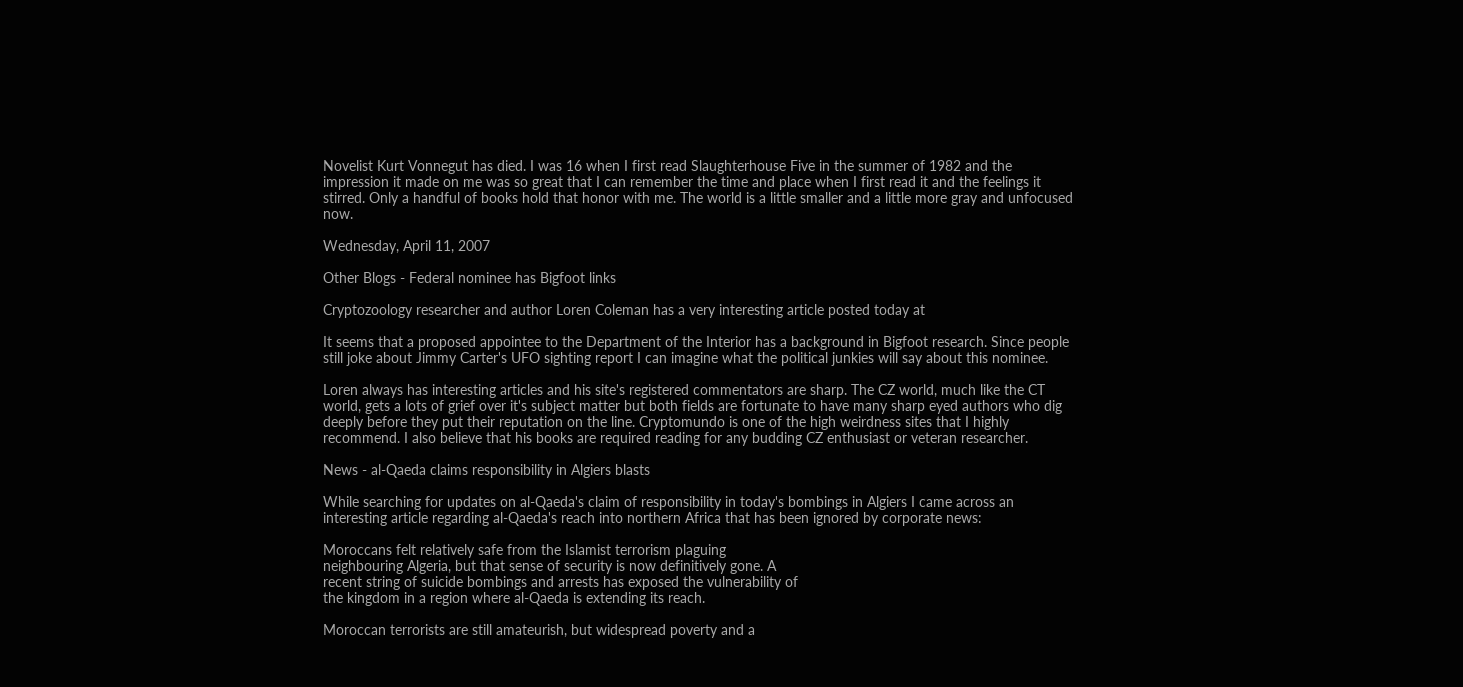Novelist Kurt Vonnegut has died. I was 16 when I first read Slaughterhouse Five in the summer of 1982 and the impression it made on me was so great that I can remember the time and place when I first read it and the feelings it stirred. Only a handful of books hold that honor with me. The world is a little smaller and a little more gray and unfocused now.

Wednesday, April 11, 2007

Other Blogs - Federal nominee has Bigfoot links

Cryptozoology researcher and author Loren Coleman has a very interesting article posted today at

It seems that a proposed appointee to the Department of the Interior has a background in Bigfoot research. Since people still joke about Jimmy Carter's UFO sighting report I can imagine what the political junkies will say about this nominee.

Loren always has interesting articles and his site's registered commentators are sharp. The CZ world, much like the CT world, gets a lots of grief over it's subject matter but both fields are fortunate to have many sharp eyed authors who dig deeply before they put their reputation on the line. Cryptomundo is one of the high weirdness sites that I highly recommend. I also believe that his books are required reading for any budding CZ enthusiast or veteran researcher.

News - al-Qaeda claims responsibility in Algiers blasts

While searching for updates on al-Qaeda's claim of responsibility in today's bombings in Algiers I came across an interesting article regarding al-Qaeda's reach into northern Africa that has been ignored by corporate news:

Moroccans felt relatively safe from the Islamist terrorism plaguing
neighbouring Algeria, but that sense of security is now definitively gone. A
recent string of suicide bombings and arrests has exposed the vulnerability of
the kingdom in a region where al-Qaeda is extending its reach.

Moroccan terrorists are still amateurish, but widespread poverty and a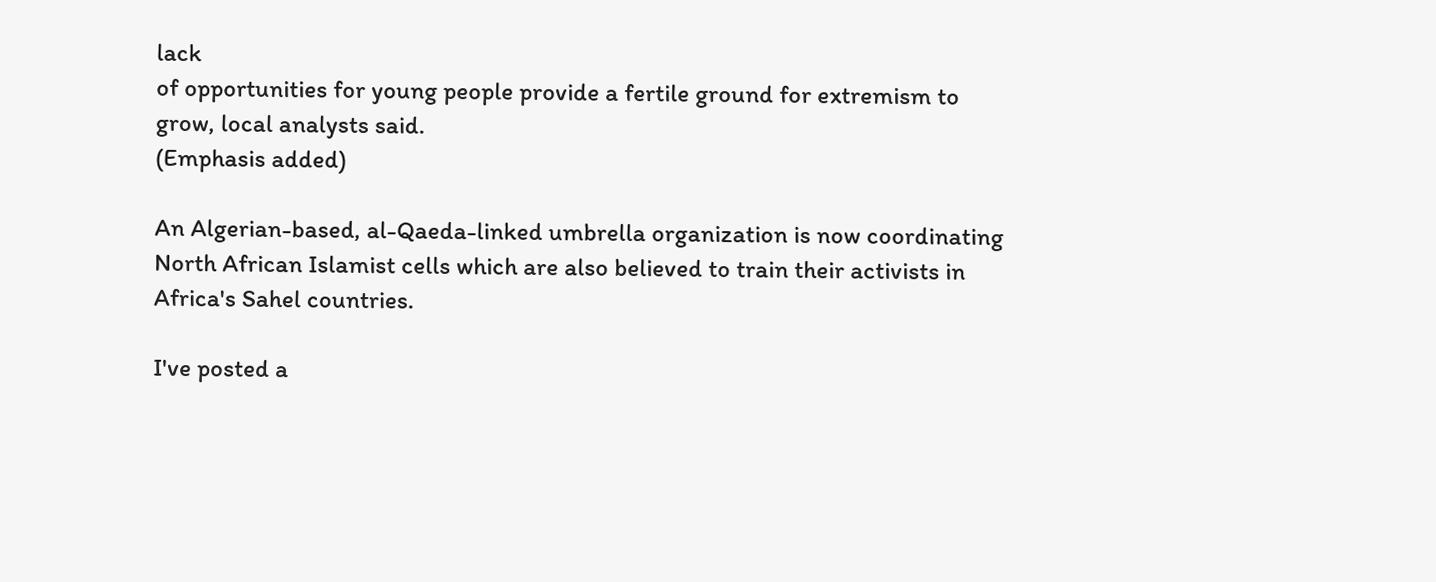lack
of opportunities for young people provide a fertile ground for extremism to
grow, local analysts said.
(Emphasis added)

An Algerian-based, al-Qaeda-linked umbrella organization is now coordinating
North African Islamist cells which are also believed to train their activists in
Africa's Sahel countries.

I've posted a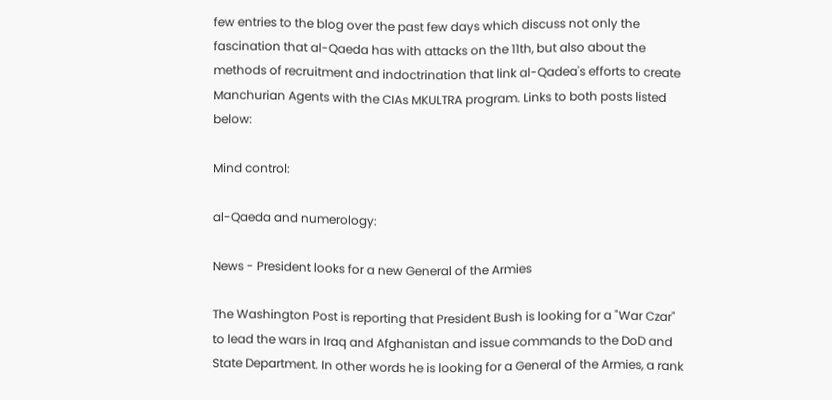few entries to the blog over the past few days which discuss not only the fascination that al-Qaeda has with attacks on the 11th, but also about the methods of recruitment and indoctrination that link al-Qadea's efforts to create Manchurian Agents with the CIAs MKULTRA program. Links to both posts listed below:

Mind control:

al-Qaeda and numerology:

News - President looks for a new General of the Armies

The Washington Post is reporting that President Bush is looking for a "War Czar" to lead the wars in Iraq and Afghanistan and issue commands to the DoD and State Department. In other words he is looking for a General of the Armies, a rank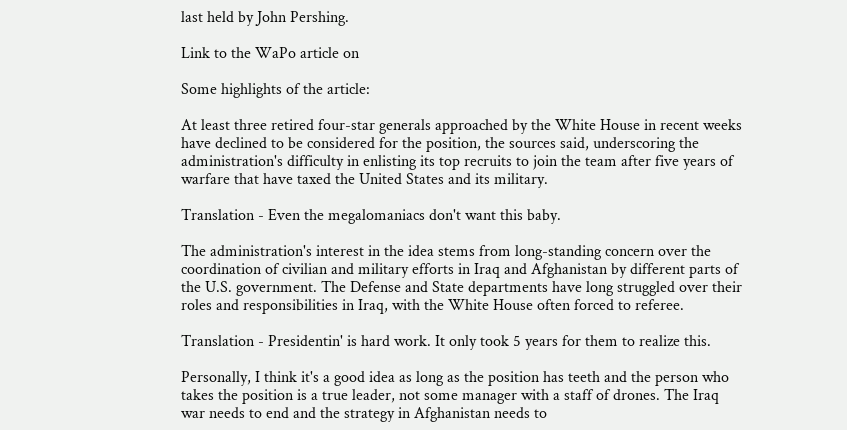last held by John Pershing.

Link to the WaPo article on

Some highlights of the article:

At least three retired four-star generals approached by the White House in recent weeks have declined to be considered for the position, the sources said, underscoring the administration's difficulty in enlisting its top recruits to join the team after five years of warfare that have taxed the United States and its military.

Translation - Even the megalomaniacs don't want this baby.

The administration's interest in the idea stems from long-standing concern over the coordination of civilian and military efforts in Iraq and Afghanistan by different parts of the U.S. government. The Defense and State departments have long struggled over their roles and responsibilities in Iraq, with the White House often forced to referee.

Translation - Presidentin' is hard work. It only took 5 years for them to realize this.

Personally, I think it's a good idea as long as the position has teeth and the person who takes the position is a true leader, not some manager with a staff of drones. The Iraq war needs to end and the strategy in Afghanistan needs to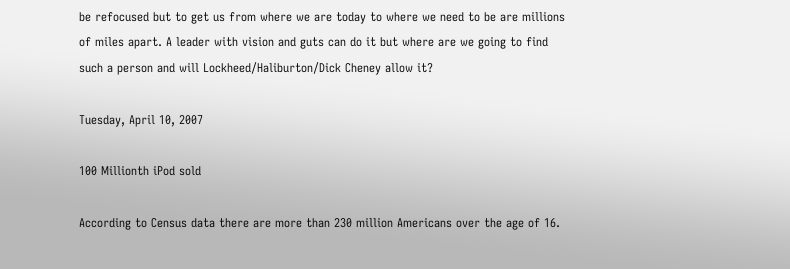be refocused but to get us from where we are today to where we need to be are millions of miles apart. A leader with vision and guts can do it but where are we going to find such a person and will Lockheed/Haliburton/Dick Cheney allow it?

Tuesday, April 10, 2007

100 Millionth iPod sold

According to Census data there are more than 230 million Americans over the age of 16.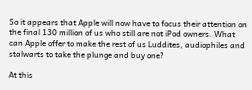So it appears that Apple will now have to focus their attention on the final 130 million of us who still are not iPod owners. What can Apple offer to make the rest of us Luddites, audiophiles and stalwarts to take the plunge and buy one?

At this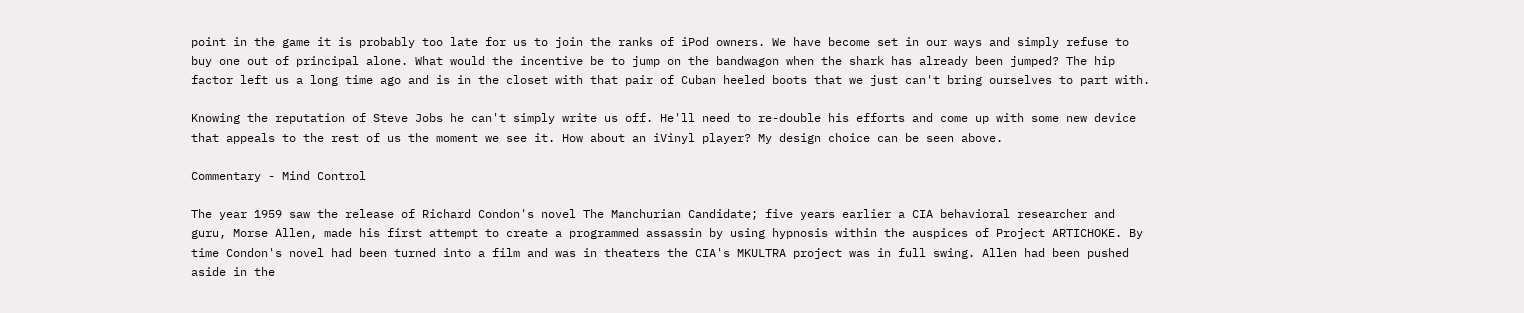point in the game it is probably too late for us to join the ranks of iPod owners. We have become set in our ways and simply refuse to buy one out of principal alone. What would the incentive be to jump on the bandwagon when the shark has already been jumped? The hip factor left us a long time ago and is in the closet with that pair of Cuban heeled boots that we just can't bring ourselves to part with.

Knowing the reputation of Steve Jobs he can't simply write us off. He'll need to re-double his efforts and come up with some new device that appeals to the rest of us the moment we see it. How about an iVinyl player? My design choice can be seen above.

Commentary - Mind Control

The year 1959 saw the release of Richard Condon's novel The Manchurian Candidate; five years earlier a CIA behavioral researcher and guru, Morse Allen, made his first attempt to create a programmed assassin by using hypnosis within the auspices of Project ARTICHOKE. By time Condon's novel had been turned into a film and was in theaters the CIA's MKULTRA project was in full swing. Allen had been pushed aside in the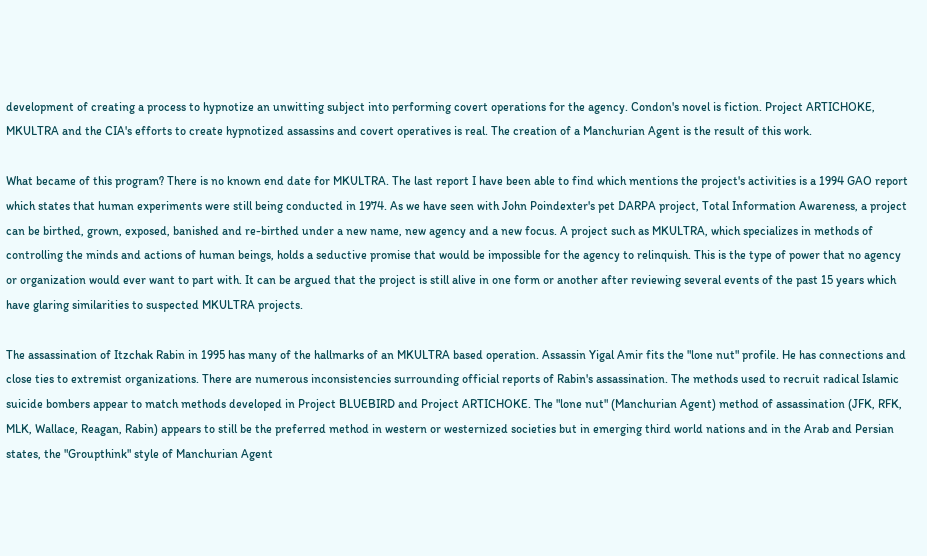development of creating a process to hypnotize an unwitting subject into performing covert operations for the agency. Condon's novel is fiction. Project ARTICHOKE, MKULTRA and the CIA's efforts to create hypnotized assassins and covert operatives is real. The creation of a Manchurian Agent is the result of this work.

What became of this program? There is no known end date for MKULTRA. The last report I have been able to find which mentions the project's activities is a 1994 GAO report which states that human experiments were still being conducted in 1974. As we have seen with John Poindexter's pet DARPA project, Total Information Awareness, a project can be birthed, grown, exposed, banished and re-birthed under a new name, new agency and a new focus. A project such as MKULTRA, which specializes in methods of controlling the minds and actions of human beings, holds a seductive promise that would be impossible for the agency to relinquish. This is the type of power that no agency or organization would ever want to part with. It can be argued that the project is still alive in one form or another after reviewing several events of the past 15 years which have glaring similarities to suspected MKULTRA projects.

The assassination of Itzchak Rabin in 1995 has many of the hallmarks of an MKULTRA based operation. Assassin Yigal Amir fits the "lone nut" profile. He has connections and close ties to extremist organizations. There are numerous inconsistencies surrounding official reports of Rabin's assassination. The methods used to recruit radical Islamic suicide bombers appear to match methods developed in Project BLUEBIRD and Project ARTICHOKE. The "lone nut" (Manchurian Agent) method of assassination (JFK, RFK, MLK, Wallace, Reagan, Rabin) appears to still be the preferred method in western or westernized societies but in emerging third world nations and in the Arab and Persian states, the "Groupthink" style of Manchurian Agent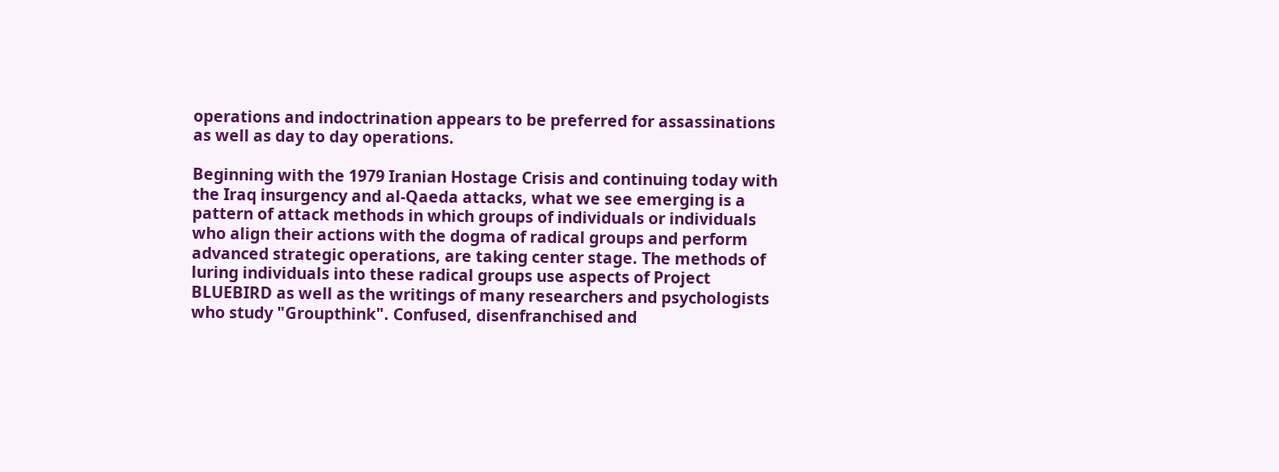operations and indoctrination appears to be preferred for assassinations as well as day to day operations.

Beginning with the 1979 Iranian Hostage Crisis and continuing today with the Iraq insurgency and al-Qaeda attacks, what we see emerging is a pattern of attack methods in which groups of individuals or individuals who align their actions with the dogma of radical groups and perform advanced strategic operations, are taking center stage. The methods of luring individuals into these radical groups use aspects of Project BLUEBIRD as well as the writings of many researchers and psychologists who study "Groupthink". Confused, disenfranchised and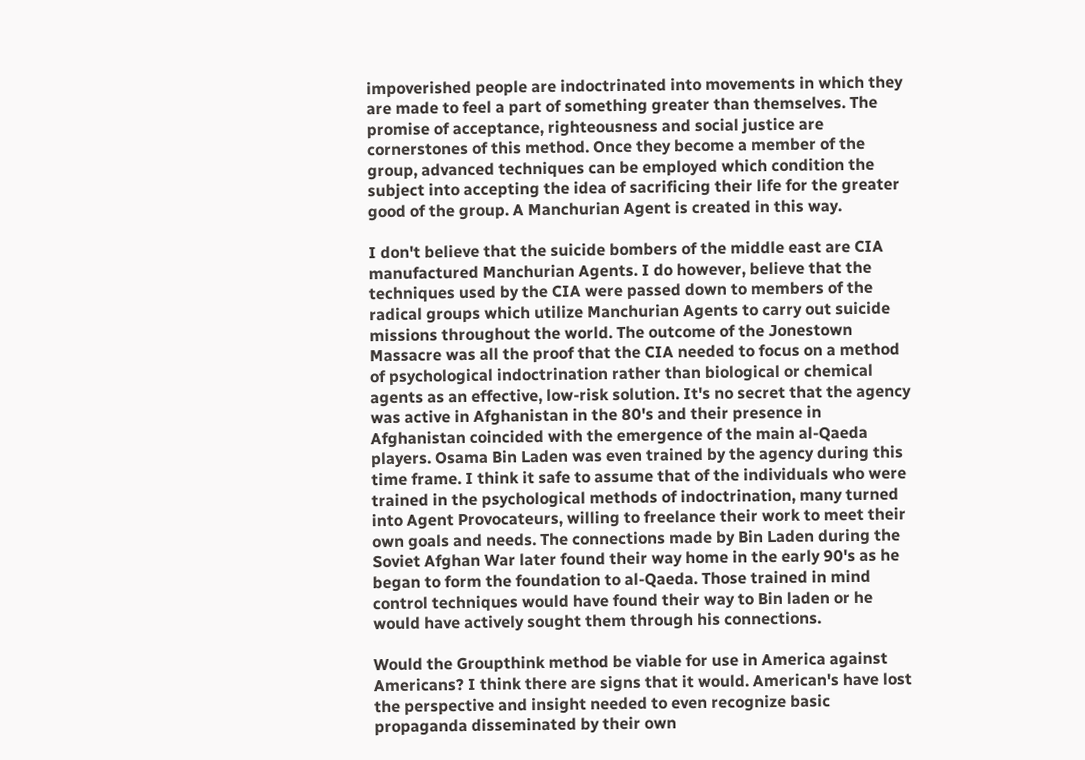impoverished people are indoctrinated into movements in which they are made to feel a part of something greater than themselves. The promise of acceptance, righteousness and social justice are cornerstones of this method. Once they become a member of the group, advanced techniques can be employed which condition the subject into accepting the idea of sacrificing their life for the greater good of the group. A Manchurian Agent is created in this way.

I don't believe that the suicide bombers of the middle east are CIA manufactured Manchurian Agents. I do however, believe that the techniques used by the CIA were passed down to members of the radical groups which utilize Manchurian Agents to carry out suicide missions throughout the world. The outcome of the Jonestown Massacre was all the proof that the CIA needed to focus on a method of psychological indoctrination rather than biological or chemical agents as an effective, low-risk solution. It's no secret that the agency was active in Afghanistan in the 80's and their presence in Afghanistan coincided with the emergence of the main al-Qaeda players. Osama Bin Laden was even trained by the agency during this time frame. I think it safe to assume that of the individuals who were trained in the psychological methods of indoctrination, many turned into Agent Provocateurs, willing to freelance their work to meet their own goals and needs. The connections made by Bin Laden during the Soviet Afghan War later found their way home in the early 90's as he began to form the foundation to al-Qaeda. Those trained in mind control techniques would have found their way to Bin laden or he would have actively sought them through his connections.

Would the Groupthink method be viable for use in America against Americans? I think there are signs that it would. American's have lost the perspective and insight needed to even recognize basic propaganda disseminated by their own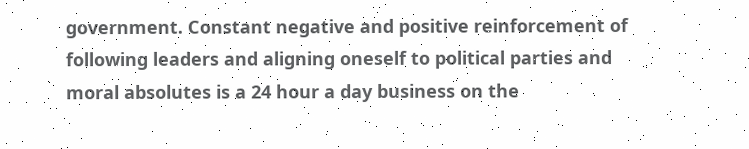government. Constant negative and positive reinforcement of following leaders and aligning oneself to political parties and moral absolutes is a 24 hour a day business on the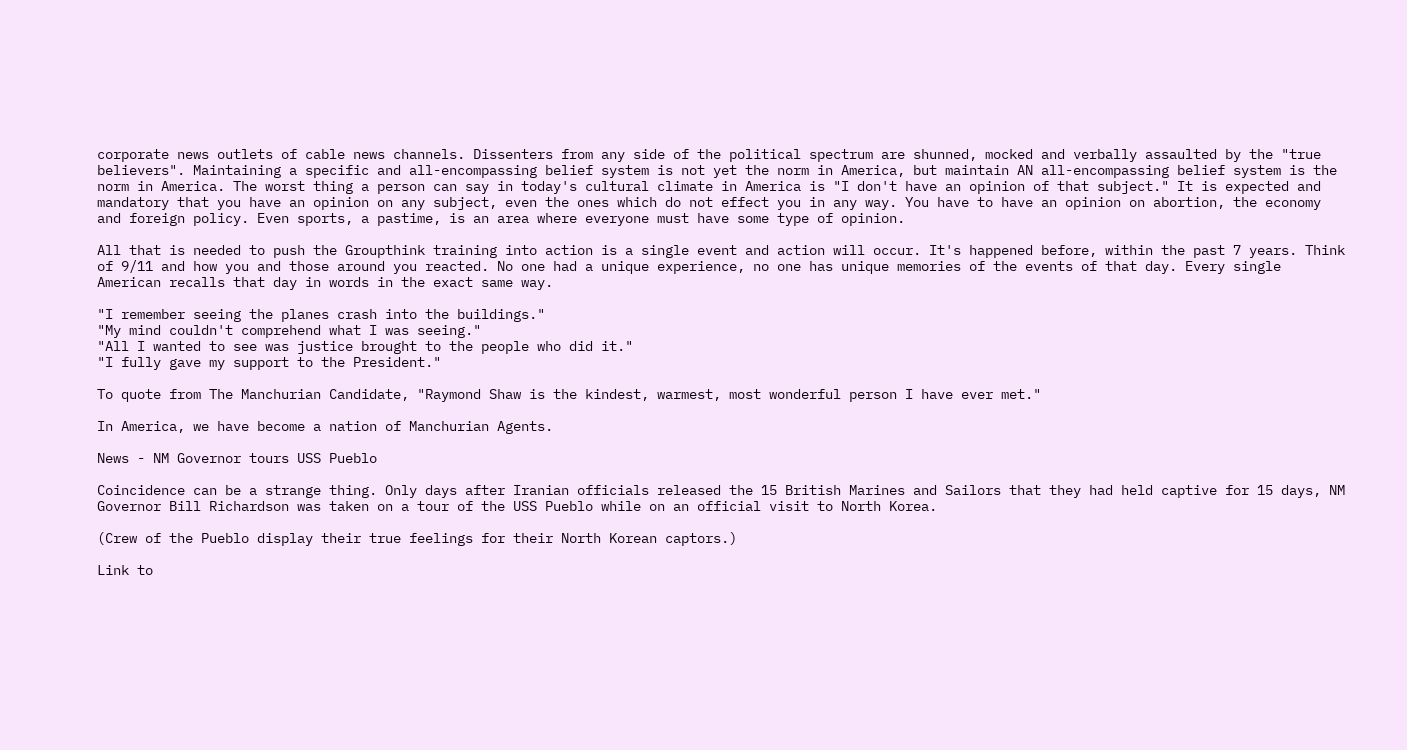corporate news outlets of cable news channels. Dissenters from any side of the political spectrum are shunned, mocked and verbally assaulted by the "true believers". Maintaining a specific and all-encompassing belief system is not yet the norm in America, but maintain AN all-encompassing belief system is the norm in America. The worst thing a person can say in today's cultural climate in America is "I don't have an opinion of that subject." It is expected and mandatory that you have an opinion on any subject, even the ones which do not effect you in any way. You have to have an opinion on abortion, the economy and foreign policy. Even sports, a pastime, is an area where everyone must have some type of opinion.

All that is needed to push the Groupthink training into action is a single event and action will occur. It's happened before, within the past 7 years. Think of 9/11 and how you and those around you reacted. No one had a unique experience, no one has unique memories of the events of that day. Every single American recalls that day in words in the exact same way.

"I remember seeing the planes crash into the buildings."
"My mind couldn't comprehend what I was seeing."
"All I wanted to see was justice brought to the people who did it."
"I fully gave my support to the President."

To quote from The Manchurian Candidate, "Raymond Shaw is the kindest, warmest, most wonderful person I have ever met."

In America, we have become a nation of Manchurian Agents.

News - NM Governor tours USS Pueblo

Coincidence can be a strange thing. Only days after Iranian officials released the 15 British Marines and Sailors that they had held captive for 15 days, NM Governor Bill Richardson was taken on a tour of the USS Pueblo while on an official visit to North Korea.

(Crew of the Pueblo display their true feelings for their North Korean captors.)

Link to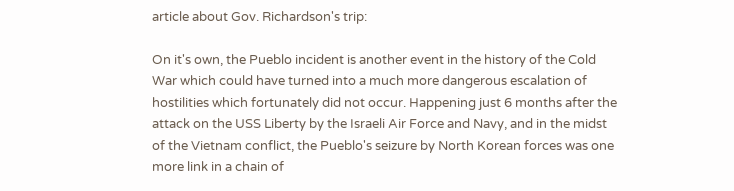article about Gov. Richardson's trip:

On it's own, the Pueblo incident is another event in the history of the Cold War which could have turned into a much more dangerous escalation of hostilities which fortunately did not occur. Happening just 6 months after the attack on the USS Liberty by the Israeli Air Force and Navy, and in the midst of the Vietnam conflict, the Pueblo's seizure by North Korean forces was one more link in a chain of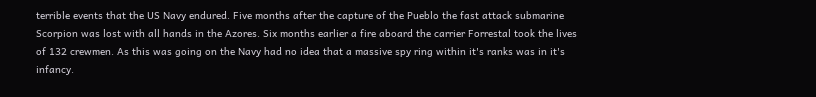terrible events that the US Navy endured. Five months after the capture of the Pueblo the fast attack submarine Scorpion was lost with all hands in the Azores. Six months earlier a fire aboard the carrier Forrestal took the lives of 132 crewmen. As this was going on the Navy had no idea that a massive spy ring within it's ranks was in it's infancy.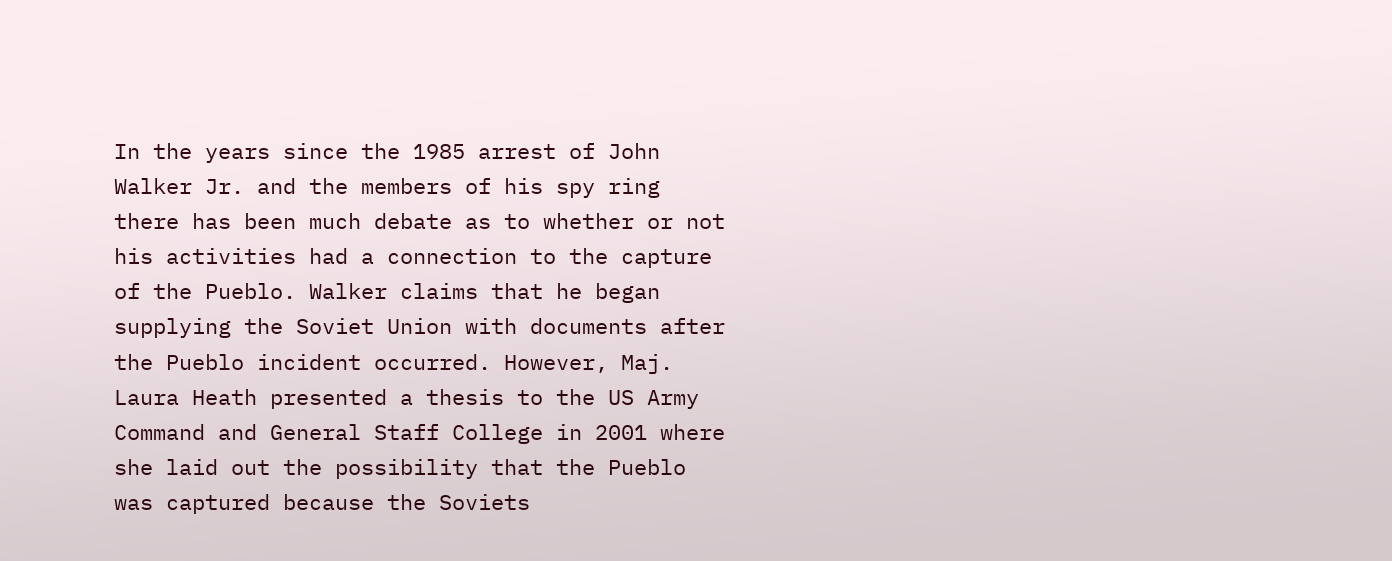In the years since the 1985 arrest of John Walker Jr. and the members of his spy ring there has been much debate as to whether or not his activities had a connection to the capture of the Pueblo. Walker claims that he began supplying the Soviet Union with documents after the Pueblo incident occurred. However, Maj. Laura Heath presented a thesis to the US Army Command and General Staff College in 2001 where she laid out the possibility that the Pueblo was captured because the Soviets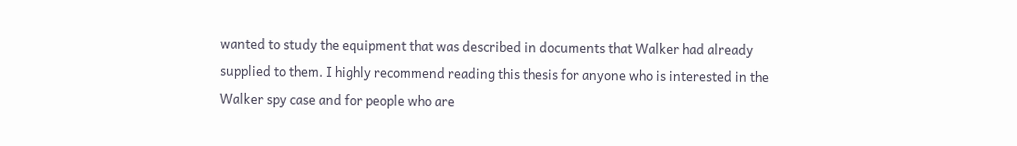wanted to study the equipment that was described in documents that Walker had already supplied to them. I highly recommend reading this thesis for anyone who is interested in the Walker spy case and for people who are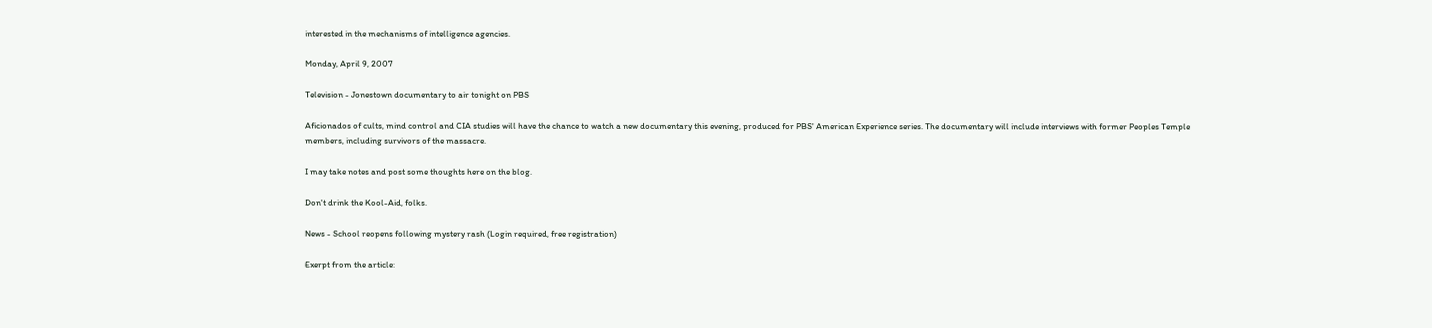interested in the mechanisms of intelligence agencies.

Monday, April 9, 2007

Television - Jonestown documentary to air tonight on PBS

Aficionados of cults, mind control and CIA studies will have the chance to watch a new documentary this evening, produced for PBS' American Experience series. The documentary will include interviews with former Peoples Temple members, including survivors of the massacre.

I may take notes and post some thoughts here on the blog.

Don't drink the Kool-Aid, folks.

News - School reopens following mystery rash (Login required, free registration)

Exerpt from the article: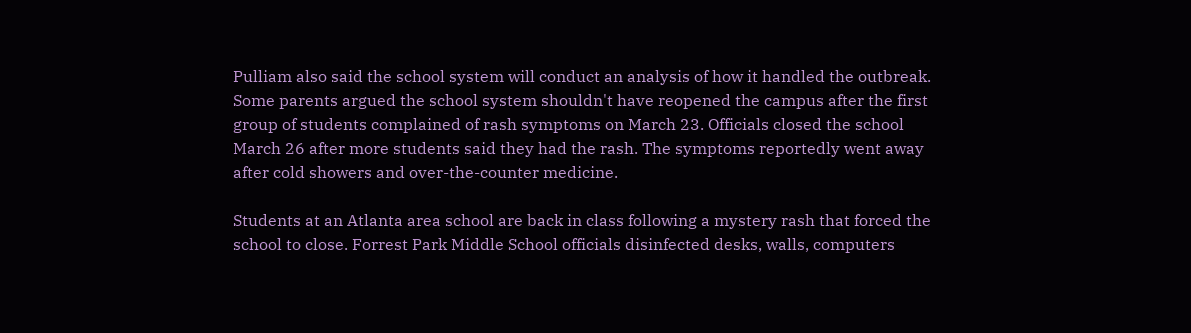Pulliam also said the school system will conduct an analysis of how it handled the outbreak. Some parents argued the school system shouldn't have reopened the campus after the first group of students complained of rash symptoms on March 23. Officials closed the school March 26 after more students said they had the rash. The symptoms reportedly went away after cold showers and over-the-counter medicine.

Students at an Atlanta area school are back in class following a mystery rash that forced the school to close. Forrest Park Middle School officials disinfected desks, walls, computers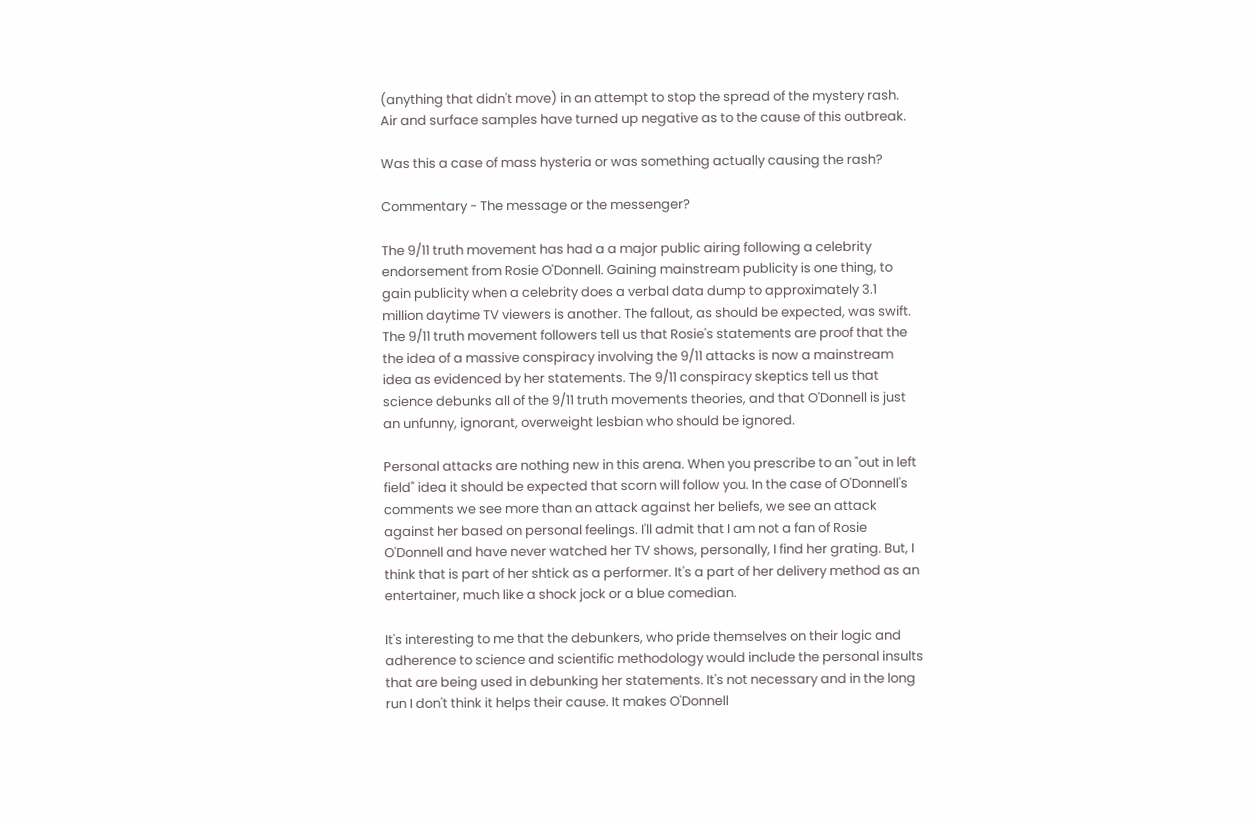(anything that didn't move) in an attempt to stop the spread of the mystery rash. Air and surface samples have turned up negative as to the cause of this outbreak.

Was this a case of mass hysteria or was something actually causing the rash?

Commentary - The message or the messenger?

The 9/11 truth movement has had a a major public airing following a celebrity endorsement from Rosie O'Donnell. Gaining mainstream publicity is one thing, to gain publicity when a celebrity does a verbal data dump to approximately 3.1 million daytime TV viewers is another. The fallout, as should be expected, was swift. The 9/11 truth movement followers tell us that Rosie's statements are proof that the the idea of a massive conspiracy involving the 9/11 attacks is now a mainstream idea as evidenced by her statements. The 9/11 conspiracy skeptics tell us that science debunks all of the 9/11 truth movements theories, and that O'Donnell is just an unfunny, ignorant, overweight lesbian who should be ignored.

Personal attacks are nothing new in this arena. When you prescribe to an "out in left field" idea it should be expected that scorn will follow you. In the case of O'Donnell's comments we see more than an attack against her beliefs, we see an attack against her based on personal feelings. I'll admit that I am not a fan of Rosie O'Donnell and have never watched her TV shows, personally, I find her grating. But, I think that is part of her shtick as a performer. It's a part of her delivery method as an entertainer, much like a shock jock or a blue comedian.

It's interesting to me that the debunkers, who pride themselves on their logic and adherence to science and scientific methodology would include the personal insults that are being used in debunking her statements. It's not necessary and in the long run I don't think it helps their cause. It makes O'Donnell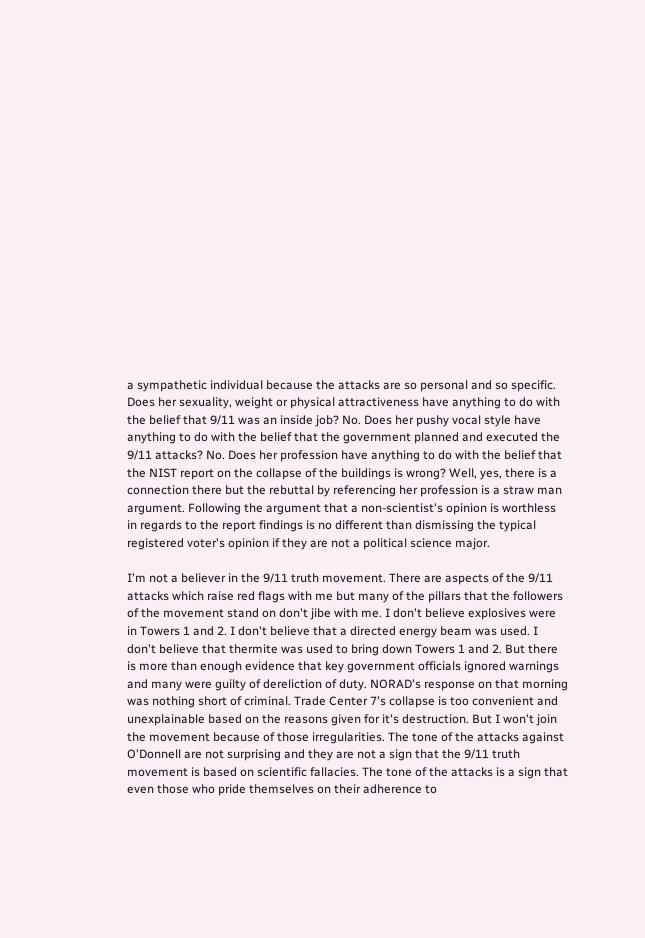a sympathetic individual because the attacks are so personal and so specific. Does her sexuality, weight or physical attractiveness have anything to do with the belief that 9/11 was an inside job? No. Does her pushy vocal style have anything to do with the belief that the government planned and executed the 9/11 attacks? No. Does her profession have anything to do with the belief that the NIST report on the collapse of the buildings is wrong? Well, yes, there is a connection there but the rebuttal by referencing her profession is a straw man argument. Following the argument that a non-scientist's opinion is worthless in regards to the report findings is no different than dismissing the typical registered voter's opinion if they are not a political science major.

I'm not a believer in the 9/11 truth movement. There are aspects of the 9/11 attacks which raise red flags with me but many of the pillars that the followers of the movement stand on don't jibe with me. I don't believe explosives were in Towers 1 and 2. I don't believe that a directed energy beam was used. I don't believe that thermite was used to bring down Towers 1 and 2. But there is more than enough evidence that key government officials ignored warnings and many were guilty of dereliction of duty. NORAD's response on that morning was nothing short of criminal. Trade Center 7's collapse is too convenient and unexplainable based on the reasons given for it's destruction. But I won't join the movement because of those irregularities. The tone of the attacks against O'Donnell are not surprising and they are not a sign that the 9/11 truth movement is based on scientific fallacies. The tone of the attacks is a sign that even those who pride themselves on their adherence to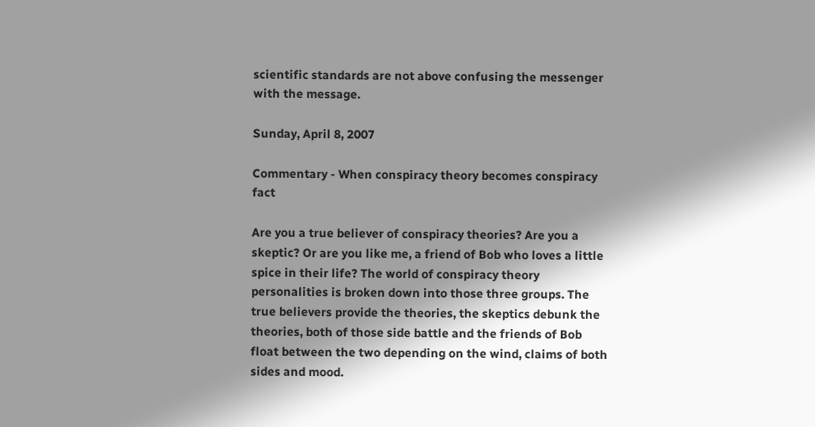scientific standards are not above confusing the messenger with the message.

Sunday, April 8, 2007

Commentary - When conspiracy theory becomes conspiracy fact

Are you a true believer of conspiracy theories? Are you a skeptic? Or are you like me, a friend of Bob who loves a little spice in their life? The world of conspiracy theory personalities is broken down into those three groups. The true believers provide the theories, the skeptics debunk the theories, both of those side battle and the friends of Bob float between the two depending on the wind, claims of both sides and mood.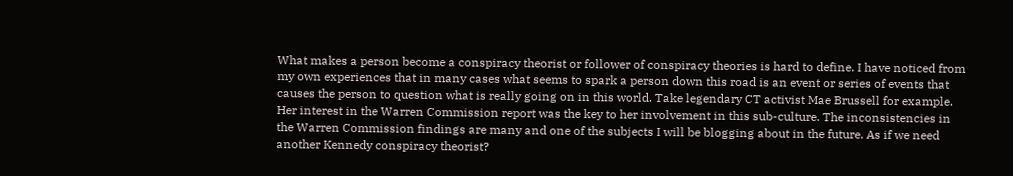What makes a person become a conspiracy theorist or follower of conspiracy theories is hard to define. I have noticed from my own experiences that in many cases what seems to spark a person down this road is an event or series of events that causes the person to question what is really going on in this world. Take legendary CT activist Mae Brussell for example. Her interest in the Warren Commission report was the key to her involvement in this sub-culture. The inconsistencies in the Warren Commission findings are many and one of the subjects I will be blogging about in the future. As if we need another Kennedy conspiracy theorist?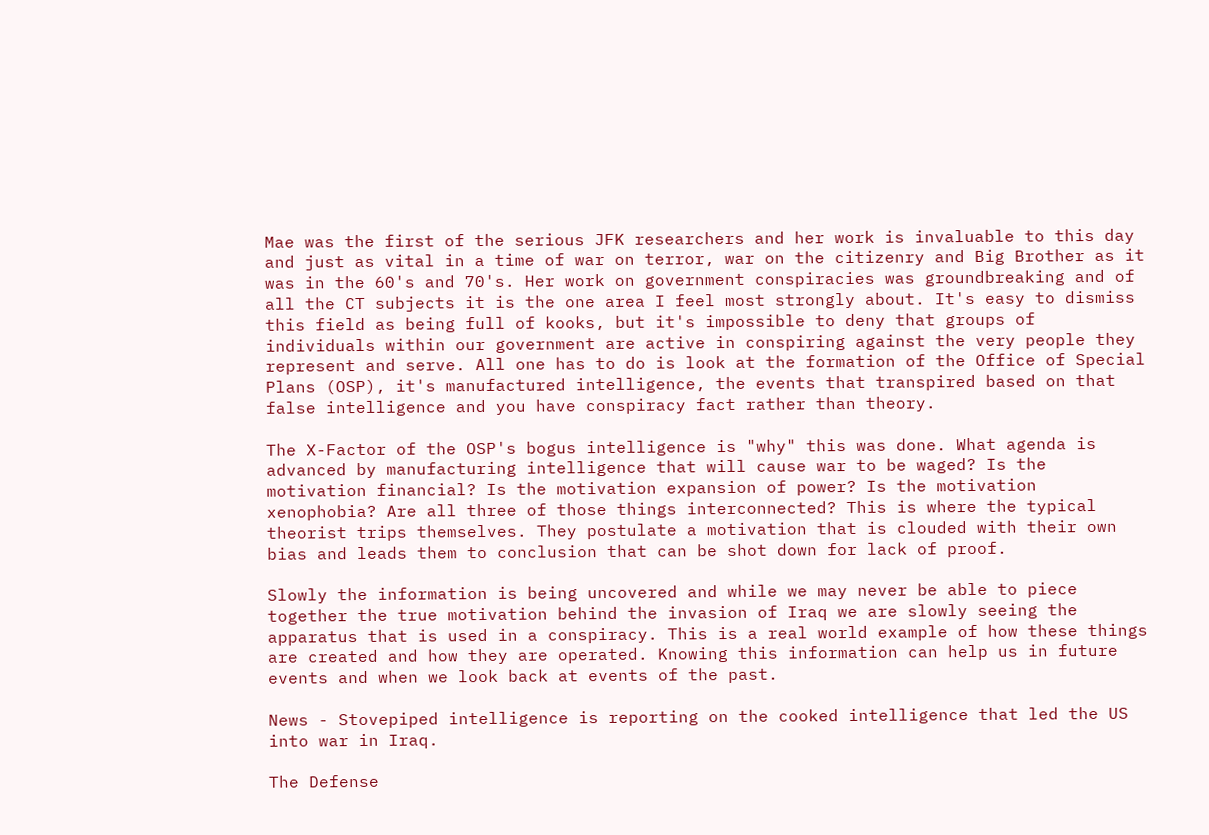Mae was the first of the serious JFK researchers and her work is invaluable to this day and just as vital in a time of war on terror, war on the citizenry and Big Brother as it was in the 60's and 70's. Her work on government conspiracies was groundbreaking and of all the CT subjects it is the one area I feel most strongly about. It's easy to dismiss this field as being full of kooks, but it's impossible to deny that groups of individuals within our government are active in conspiring against the very people they represent and serve. All one has to do is look at the formation of the Office of Special Plans (OSP), it's manufactured intelligence, the events that transpired based on that false intelligence and you have conspiracy fact rather than theory.

The X-Factor of the OSP's bogus intelligence is "why" this was done. What agenda is advanced by manufacturing intelligence that will cause war to be waged? Is the motivation financial? Is the motivation expansion of power? Is the motivation xenophobia? Are all three of those things interconnected? This is where the typical theorist trips themselves. They postulate a motivation that is clouded with their own bias and leads them to conclusion that can be shot down for lack of proof.

Slowly the information is being uncovered and while we may never be able to piece together the true motivation behind the invasion of Iraq we are slowly seeing the apparatus that is used in a conspiracy. This is a real world example of how these things are created and how they are operated. Knowing this information can help us in future events and when we look back at events of the past.

News - Stovepiped intelligence is reporting on the cooked intelligence that led the US into war in Iraq.

The Defense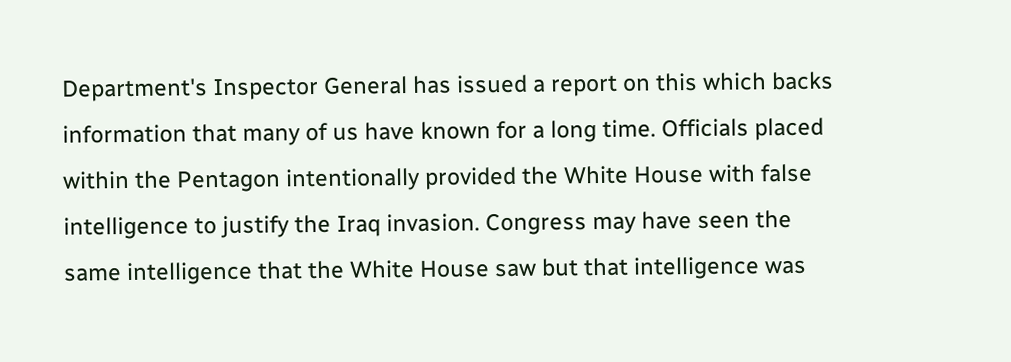Department's Inspector General has issued a report on this which backs information that many of us have known for a long time. Officials placed within the Pentagon intentionally provided the White House with false intelligence to justify the Iraq invasion. Congress may have seen the same intelligence that the White House saw but that intelligence was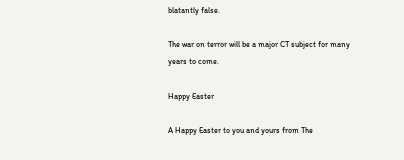blatantly false.

The war on terror will be a major CT subject for many years to come.

Happy Easter

A Happy Easter to you and yours from The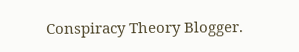Conspiracy Theory Blogger.